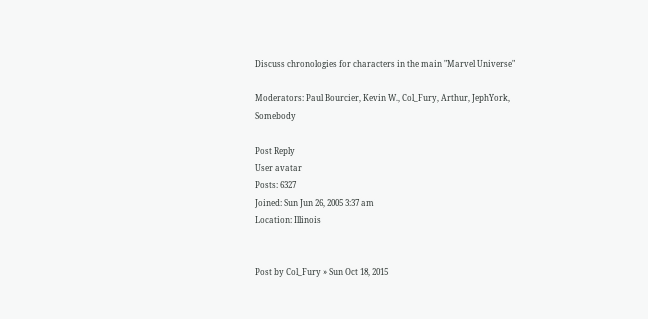Discuss chronologies for characters in the main "Marvel Universe"

Moderators: Paul Bourcier, Kevin W., Col_Fury, Arthur, JephYork, Somebody

Post Reply
User avatar
Posts: 6327
Joined: Sun Jun 26, 2005 3:37 am
Location: Illinois


Post by Col_Fury » Sun Oct 18, 2015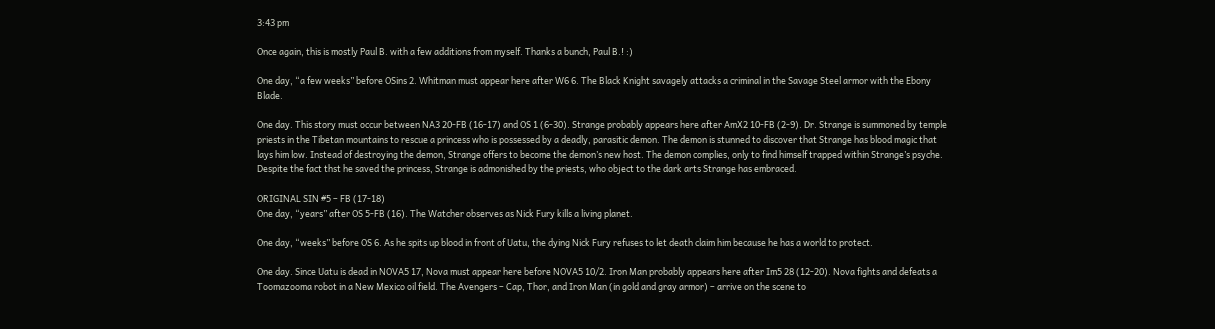3:43 pm

Once again, this is mostly Paul B. with a few additions from myself. Thanks a bunch, Paul B.! :)

One day, “a few weeks” before OSins 2. Whitman must appear here after W6 6. The Black Knight savagely attacks a criminal in the Savage Steel armor with the Ebony Blade.

One day. This story must occur between NA3 20-FB (16-17) and OS 1 (6-30). Strange probably appears here after AmX2 10-FB (2-9). Dr. Strange is summoned by temple priests in the Tibetan mountains to rescue a princess who is possessed by a deadly, parasitic demon. The demon is stunned to discover that Strange has blood magic that lays him low. Instead of destroying the demon, Strange offers to become the demon’s new host. The demon complies, only to find himself trapped within Strange’s psyche. Despite the fact thst he saved the princess, Strange is admonished by the priests, who object to the dark arts Strange has embraced.

ORIGINAL SIN #5 – FB (17-18)
One day, “years” after OS 5-FB (16). The Watcher observes as Nick Fury kills a living planet.

One day, “weeks” before OS 6. As he spits up blood in front of Uatu, the dying Nick Fury refuses to let death claim him because he has a world to protect.

One day. Since Uatu is dead in NOVA5 17, Nova must appear here before NOVA5 10/2. Iron Man probably appears here after Im5 28 (12-20). Nova fights and defeats a Toomazooma robot in a New Mexico oil field. The Avengers – Cap, Thor, and Iron Man (in gold and gray armor) – arrive on the scene to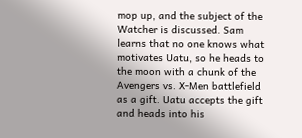mop up, and the subject of the Watcher is discussed. Sam learns that no one knows what motivates Uatu, so he heads to the moon with a chunk of the Avengers vs. X-Men battlefield as a gift. Uatu accepts the gift and heads into his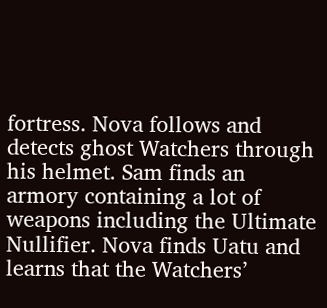fortress. Nova follows and detects ghost Watchers through his helmet. Sam finds an armory containing a lot of weapons including the Ultimate Nullifier. Nova finds Uatu and learns that the Watchers’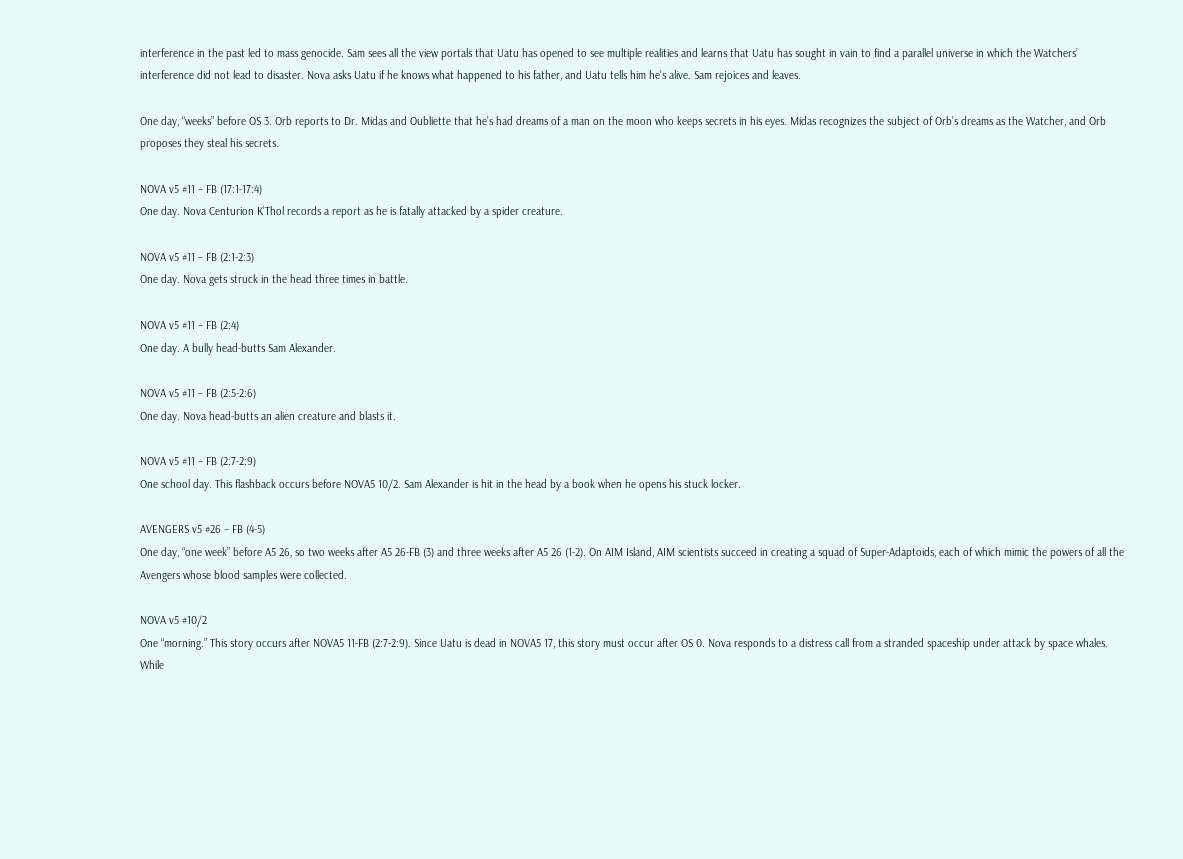interference in the past led to mass genocide. Sam sees all the view portals that Uatu has opened to see multiple realities and learns that Uatu has sought in vain to find a parallel universe in which the Watchers’ interference did not lead to disaster. Nova asks Uatu if he knows what happened to his father, and Uatu tells him he’s alive. Sam rejoices and leaves.

One day, “weeks” before OS 3. Orb reports to Dr. Midas and Oubliette that he’s had dreams of a man on the moon who keeps secrets in his eyes. Midas recognizes the subject of Orb’s dreams as the Watcher, and Orb proposes they steal his secrets.

NOVA v5 #11 – FB (17:1-17:4)
One day. Nova Centurion K’Thol records a report as he is fatally attacked by a spider creature.

NOVA v5 #11 – FB (2:1-2:3)
One day. Nova gets struck in the head three times in battle.

NOVA v5 #11 – FB (2:4)
One day. A bully head-butts Sam Alexander.

NOVA v5 #11 – FB (2:5-2:6)
One day. Nova head-butts an alien creature and blasts it.

NOVA v5 #11 – FB (2:7-2:9)
One school day. This flashback occurs before NOVA5 10/2. Sam Alexander is hit in the head by a book when he opens his stuck locker.

AVENGERS v5 #26 – FB (4-5)
One day, “one week” before A5 26, so two weeks after A5 26-FB (3) and three weeks after A5 26 (1-2). On AIM Island, AIM scientists succeed in creating a squad of Super-Adaptoids, each of which mimic the powers of all the Avengers whose blood samples were collected.

NOVA v5 #10/2
One “morning.” This story occurs after NOVA5 11-FB (2:7-2:9). Since Uatu is dead in NOVA5 17, this story must occur after OS 0. Nova responds to a distress call from a stranded spaceship under attack by space whales. While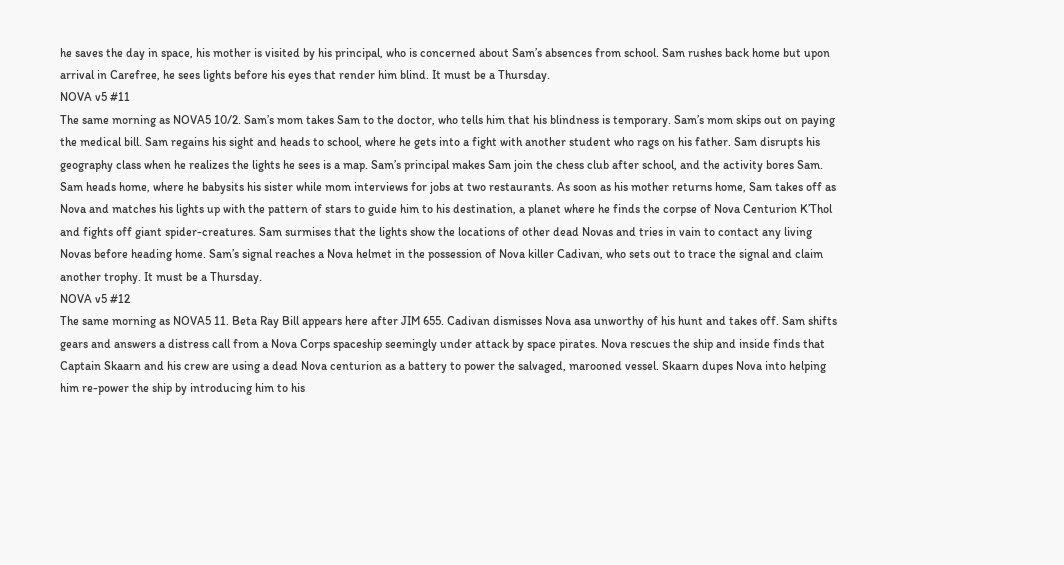he saves the day in space, his mother is visited by his principal, who is concerned about Sam’s absences from school. Sam rushes back home but upon arrival in Carefree, he sees lights before his eyes that render him blind. It must be a Thursday.
NOVA v5 #11
The same morning as NOVA5 10/2. Sam’s mom takes Sam to the doctor, who tells him that his blindness is temporary. Sam’s mom skips out on paying the medical bill. Sam regains his sight and heads to school, where he gets into a fight with another student who rags on his father. Sam disrupts his geography class when he realizes the lights he sees is a map. Sam’s principal makes Sam join the chess club after school, and the activity bores Sam. Sam heads home, where he babysits his sister while mom interviews for jobs at two restaurants. As soon as his mother returns home, Sam takes off as Nova and matches his lights up with the pattern of stars to guide him to his destination, a planet where he finds the corpse of Nova Centurion K’Thol and fights off giant spider-creatures. Sam surmises that the lights show the locations of other dead Novas and tries in vain to contact any living Novas before heading home. Sam’s signal reaches a Nova helmet in the possession of Nova killer Cadivan, who sets out to trace the signal and claim another trophy. It must be a Thursday.
NOVA v5 #12
The same morning as NOVA5 11. Beta Ray Bill appears here after JIM 655. Cadivan dismisses Nova asa unworthy of his hunt and takes off. Sam shifts gears and answers a distress call from a Nova Corps spaceship seemingly under attack by space pirates. Nova rescues the ship and inside finds that Captain Skaarn and his crew are using a dead Nova centurion as a battery to power the salvaged, marooned vessel. Skaarn dupes Nova into helping him re-power the ship by introducing him to his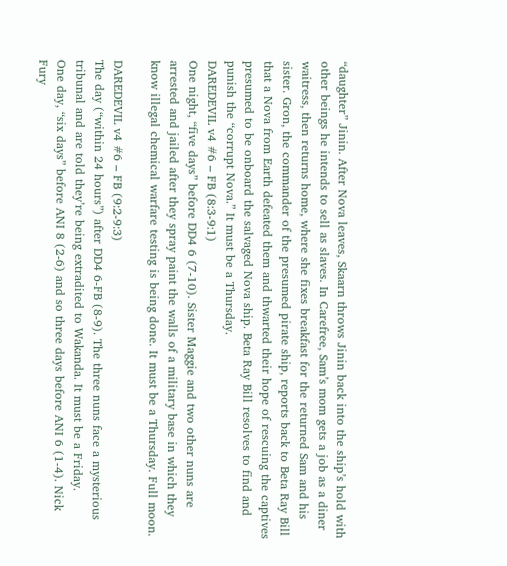“daughter” Jinin. After Nova leaves, Skaarn throws Jinin back into the ship’s hold with other beings he intends to sell as slaves. In Carefree, Sam’s mom gets a job as a diner waitress, then returns home, where she fixes breakfast for the returned Sam and his sister. Gron, the commander of the presumed pirate ship, reports back to Beta Ray Bill that a Nova from Earth defeated them and thwarted their hope of rescuing the captives presumed to be onboard the salvaged Nova ship. Beta Ray Bill resolves to find and punish the “corrupt Nova.” It must be a Thursday.
DAREDEVIL v4 #6 – FB (8:3-9:1)
One night, “five days” before DD4 6 (7-10). Sister Maggie and two other nuns are arrested and jailed after they spray paint the walls of a military base in which they know illegal chemical warfare testing is being done. It must be a Thursday. Full moon.

DAREDEVIL v4 #6 – FB (9:2-9:3)
The day (“within 24 hours”) after DD4 6-FB (8-9). The three nuns face a mysterious tribunal and are told they’re being extradited to Wakanda. It must be a Friday.
One day, “six days” before ANI 8 (2-6) and so three days before ANI 6 (1-4). Nick Fury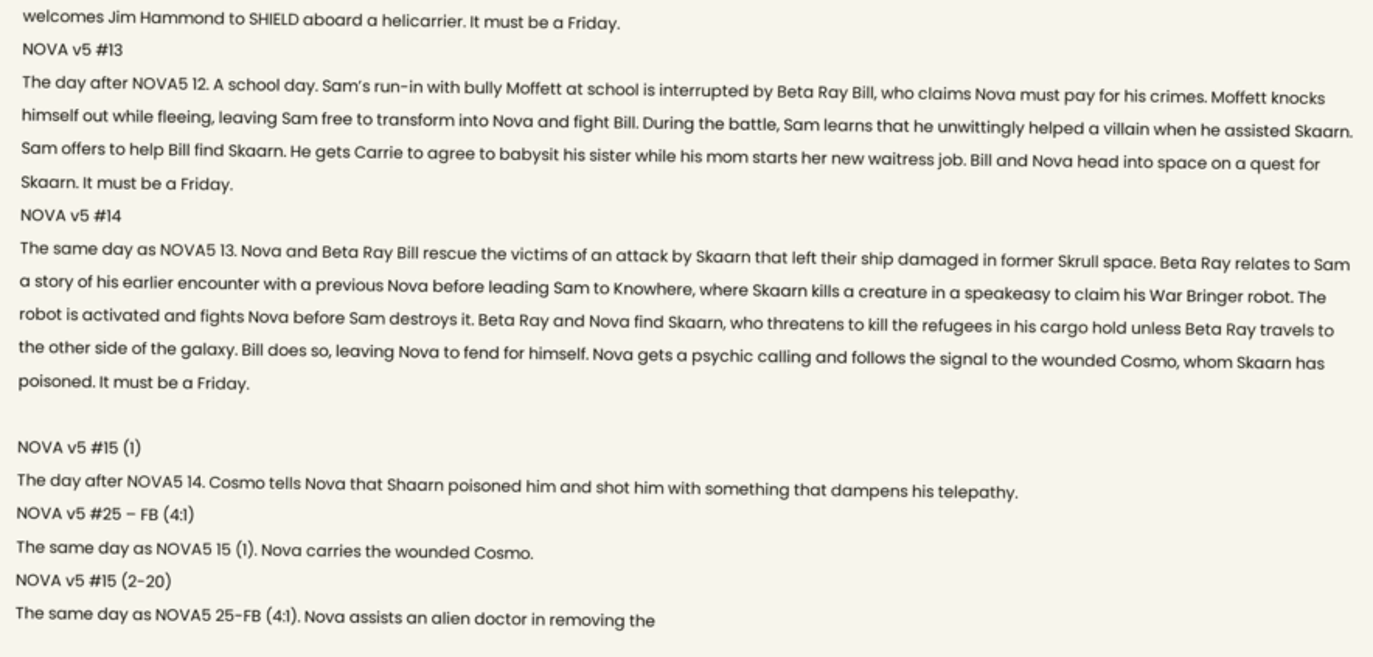welcomes Jim Hammond to SHIELD aboard a helicarrier. It must be a Friday.
NOVA v5 #13
The day after NOVA5 12. A school day. Sam’s run-in with bully Moffett at school is interrupted by Beta Ray Bill, who claims Nova must pay for his crimes. Moffett knocks himself out while fleeing, leaving Sam free to transform into Nova and fight Bill. During the battle, Sam learns that he unwittingly helped a villain when he assisted Skaarn. Sam offers to help Bill find Skaarn. He gets Carrie to agree to babysit his sister while his mom starts her new waitress job. Bill and Nova head into space on a quest for Skaarn. It must be a Friday.
NOVA v5 #14
The same day as NOVA5 13. Nova and Beta Ray Bill rescue the victims of an attack by Skaarn that left their ship damaged in former Skrull space. Beta Ray relates to Sam a story of his earlier encounter with a previous Nova before leading Sam to Knowhere, where Skaarn kills a creature in a speakeasy to claim his War Bringer robot. The robot is activated and fights Nova before Sam destroys it. Beta Ray and Nova find Skaarn, who threatens to kill the refugees in his cargo hold unless Beta Ray travels to the other side of the galaxy. Bill does so, leaving Nova to fend for himself. Nova gets a psychic calling and follows the signal to the wounded Cosmo, whom Skaarn has poisoned. It must be a Friday.

NOVA v5 #15 (1)
The day after NOVA5 14. Cosmo tells Nova that Shaarn poisoned him and shot him with something that dampens his telepathy.
NOVA v5 #25 – FB (4:1)
The same day as NOVA5 15 (1). Nova carries the wounded Cosmo.
NOVA v5 #15 (2-20)
The same day as NOVA5 25-FB (4:1). Nova assists an alien doctor in removing the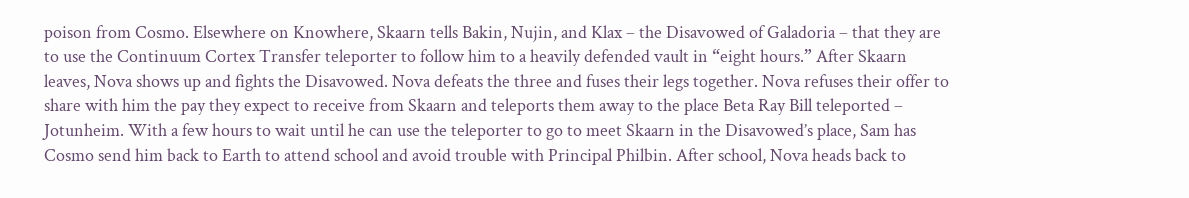poison from Cosmo. Elsewhere on Knowhere, Skaarn tells Bakin, Nujin, and Klax – the Disavowed of Galadoria – that they are to use the Continuum Cortex Transfer teleporter to follow him to a heavily defended vault in “eight hours.” After Skaarn leaves, Nova shows up and fights the Disavowed. Nova defeats the three and fuses their legs together. Nova refuses their offer to share with him the pay they expect to receive from Skaarn and teleports them away to the place Beta Ray Bill teleported – Jotunheim. With a few hours to wait until he can use the teleporter to go to meet Skaarn in the Disavowed’s place, Sam has Cosmo send him back to Earth to attend school and avoid trouble with Principal Philbin. After school, Nova heads back to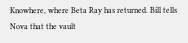Knowhere, where Beta Ray has returned. Bill tells Nova that the vault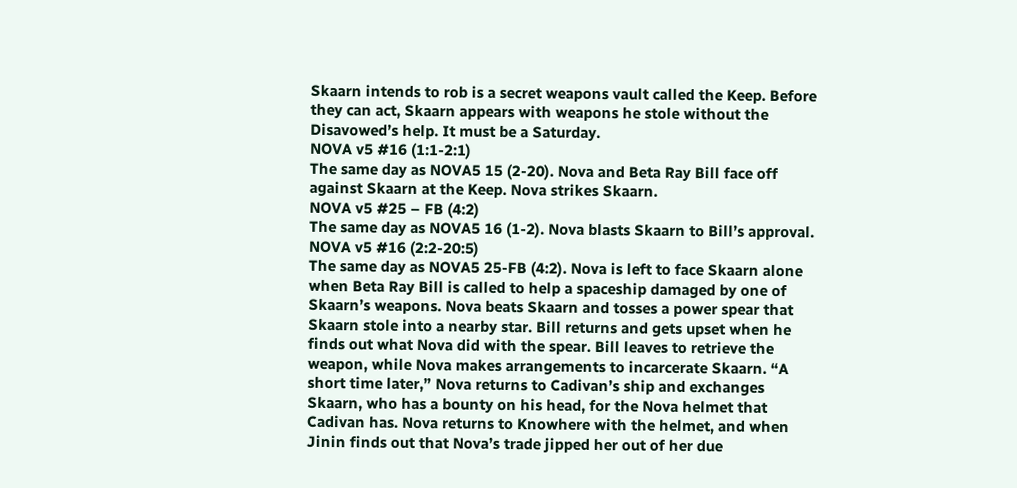Skaarn intends to rob is a secret weapons vault called the Keep. Before they can act, Skaarn appears with weapons he stole without the Disavowed’s help. It must be a Saturday.
NOVA v5 #16 (1:1-2:1)
The same day as NOVA5 15 (2-20). Nova and Beta Ray Bill face off against Skaarn at the Keep. Nova strikes Skaarn.
NOVA v5 #25 – FB (4:2)
The same day as NOVA5 16 (1-2). Nova blasts Skaarn to Bill’s approval.
NOVA v5 #16 (2:2-20:5)
The same day as NOVA5 25-FB (4:2). Nova is left to face Skaarn alone when Beta Ray Bill is called to help a spaceship damaged by one of Skaarn’s weapons. Nova beats Skaarn and tosses a power spear that Skaarn stole into a nearby star. Bill returns and gets upset when he finds out what Nova did with the spear. Bill leaves to retrieve the weapon, while Nova makes arrangements to incarcerate Skaarn. “A short time later,” Nova returns to Cadivan’s ship and exchanges Skaarn, who has a bounty on his head, for the Nova helmet that Cadivan has. Nova returns to Knowhere with the helmet, and when Jinin finds out that Nova’s trade jipped her out of her due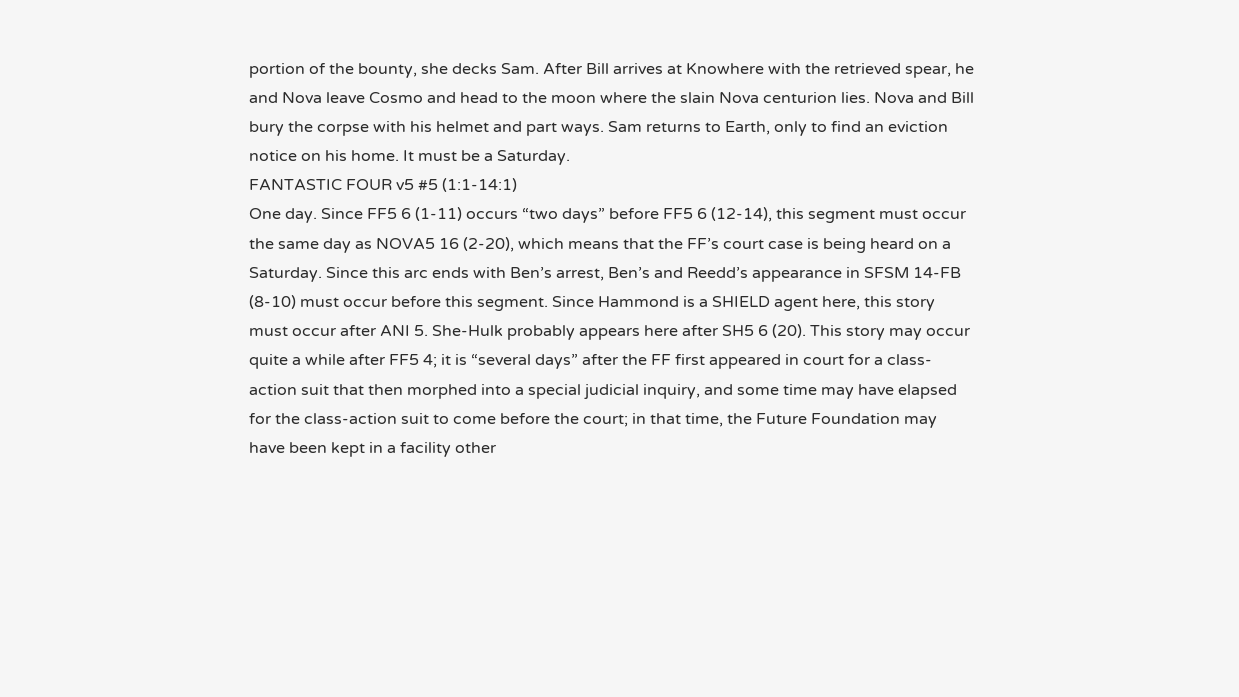portion of the bounty, she decks Sam. After Bill arrives at Knowhere with the retrieved spear, he and Nova leave Cosmo and head to the moon where the slain Nova centurion lies. Nova and Bill bury the corpse with his helmet and part ways. Sam returns to Earth, only to find an eviction notice on his home. It must be a Saturday.
FANTASTIC FOUR v5 #5 (1:1-14:1)
One day. Since FF5 6 (1-11) occurs “two days” before FF5 6 (12-14), this segment must occur the same day as NOVA5 16 (2-20), which means that the FF’s court case is being heard on a Saturday. Since this arc ends with Ben’s arrest, Ben’s and Reedd’s appearance in SFSM 14-FB (8-10) must occur before this segment. Since Hammond is a SHIELD agent here, this story must occur after ANI 5. She-Hulk probably appears here after SH5 6 (20). This story may occur quite a while after FF5 4; it is “several days” after the FF first appeared in court for a class-action suit that then morphed into a special judicial inquiry, and some time may have elapsed for the class-action suit to come before the court; in that time, the Future Foundation may have been kept in a facility other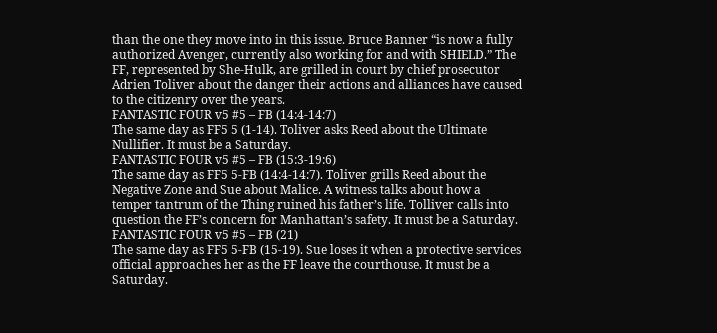than the one they move into in this issue. Bruce Banner “is now a fully authorized Avenger, currently also working for and with SHIELD.” The FF, represented by She-Hulk, are grilled in court by chief prosecutor Adrien Toliver about the danger their actions and alliances have caused to the citizenry over the years.
FANTASTIC FOUR v5 #5 – FB (14:4-14:7)
The same day as FF5 5 (1-14). Toliver asks Reed about the Ultimate Nullifier. It must be a Saturday.
FANTASTIC FOUR v5 #5 – FB (15:3-19:6)
The same day as FF5 5-FB (14:4-14:7). Toliver grills Reed about the Negative Zone and Sue about Malice. A witness talks about how a temper tantrum of the Thing ruined his father’s life. Tolliver calls into question the FF’s concern for Manhattan’s safety. It must be a Saturday.
FANTASTIC FOUR v5 #5 – FB (21)
The same day as FF5 5-FB (15-19). Sue loses it when a protective services official approaches her as the FF leave the courthouse. It must be a Saturday.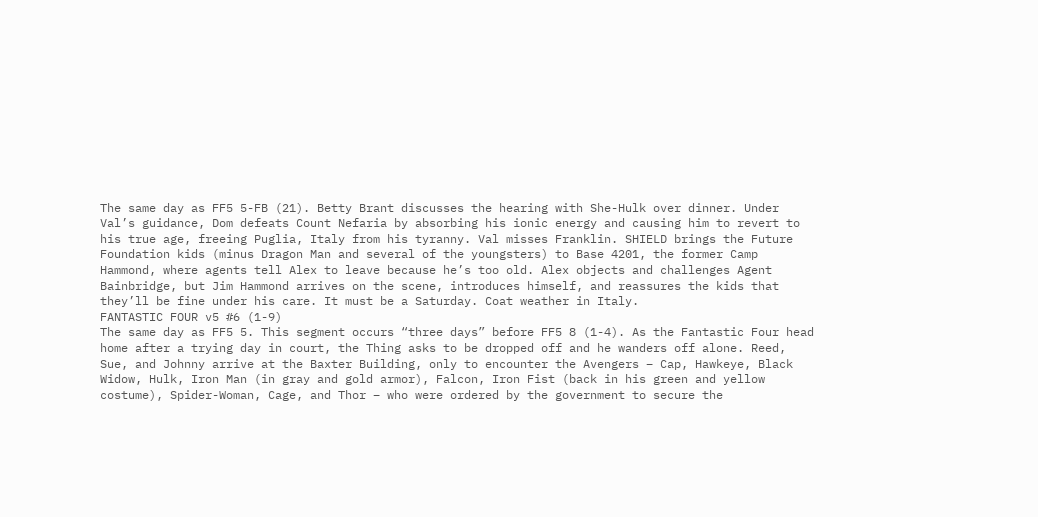The same day as FF5 5-FB (21). Betty Brant discusses the hearing with She-Hulk over dinner. Under Val’s guidance, Dom defeats Count Nefaria by absorbing his ionic energy and causing him to revert to his true age, freeing Puglia, Italy from his tyranny. Val misses Franklin. SHIELD brings the Future Foundation kids (minus Dragon Man and several of the youngsters) to Base 4201, the former Camp Hammond, where agents tell Alex to leave because he’s too old. Alex objects and challenges Agent Bainbridge, but Jim Hammond arrives on the scene, introduces himself, and reassures the kids that they’ll be fine under his care. It must be a Saturday. Coat weather in Italy.
FANTASTIC FOUR v5 #6 (1-9)
The same day as FF5 5. This segment occurs “three days” before FF5 8 (1-4). As the Fantastic Four head home after a trying day in court, the Thing asks to be dropped off and he wanders off alone. Reed, Sue, and Johnny arrive at the Baxter Building, only to encounter the Avengers – Cap, Hawkeye, Black Widow, Hulk, Iron Man (in gray and gold armor), Falcon, Iron Fist (back in his green and yellow costume), Spider-Woman, Cage, and Thor – who were ordered by the government to secure the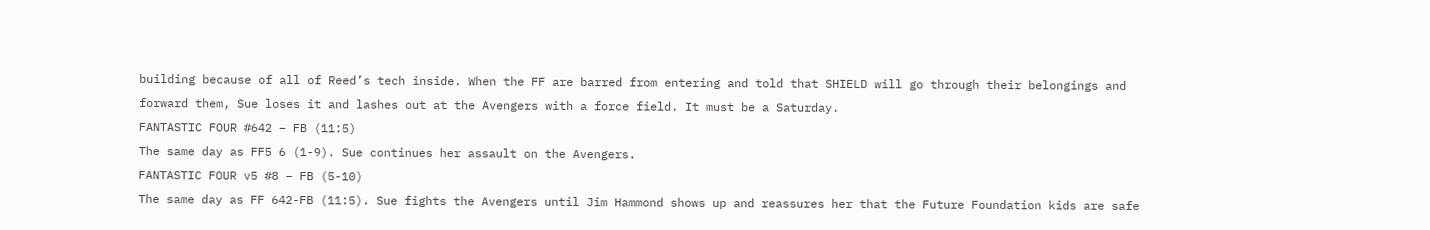building because of all of Reed’s tech inside. When the FF are barred from entering and told that SHIELD will go through their belongings and forward them, Sue loses it and lashes out at the Avengers with a force field. It must be a Saturday.
FANTASTIC FOUR #642 – FB (11:5)
The same day as FF5 6 (1-9). Sue continues her assault on the Avengers.
FANTASTIC FOUR v5 #8 – FB (5-10)
The same day as FF 642-FB (11:5). Sue fights the Avengers until Jim Hammond shows up and reassures her that the Future Foundation kids are safe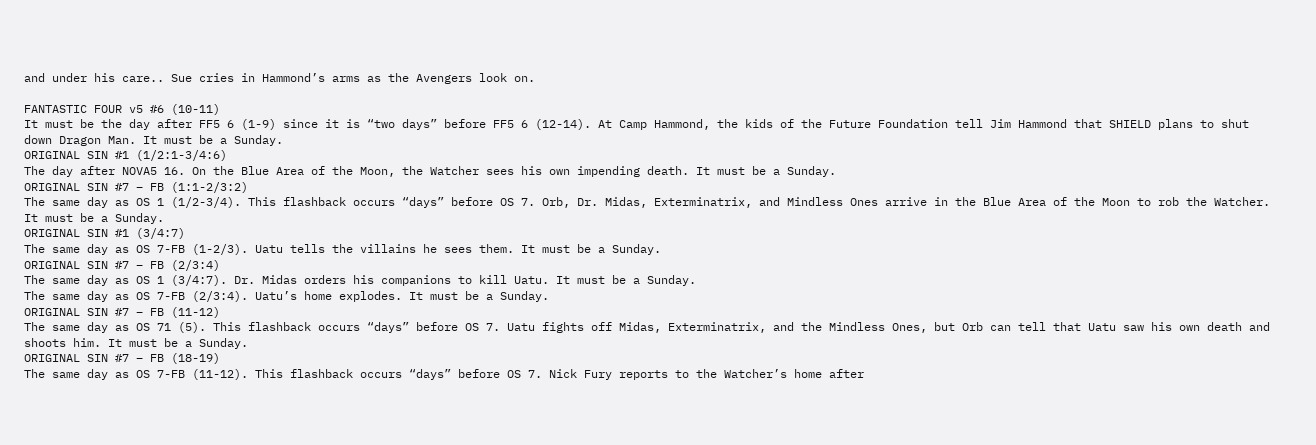and under his care.. Sue cries in Hammond’s arms as the Avengers look on.

FANTASTIC FOUR v5 #6 (10-11)
It must be the day after FF5 6 (1-9) since it is “two days” before FF5 6 (12-14). At Camp Hammond, the kids of the Future Foundation tell Jim Hammond that SHIELD plans to shut down Dragon Man. It must be a Sunday.
ORIGINAL SIN #1 (1/2:1-3/4:6)
The day after NOVA5 16. On the Blue Area of the Moon, the Watcher sees his own impending death. It must be a Sunday.
ORIGINAL SIN #7 – FB (1:1-2/3:2)
The same day as OS 1 (1/2-3/4). This flashback occurs “days” before OS 7. Orb, Dr. Midas, Exterminatrix, and Mindless Ones arrive in the Blue Area of the Moon to rob the Watcher. It must be a Sunday.
ORIGINAL SIN #1 (3/4:7)
The same day as OS 7-FB (1-2/3). Uatu tells the villains he sees them. It must be a Sunday.
ORIGINAL SIN #7 – FB (2/3:4)
The same day as OS 1 (3/4:7). Dr. Midas orders his companions to kill Uatu. It must be a Sunday.
The same day as OS 7-FB (2/3:4). Uatu’s home explodes. It must be a Sunday.
ORIGINAL SIN #7 – FB (11-12)
The same day as OS 71 (5). This flashback occurs “days” before OS 7. Uatu fights off Midas, Exterminatrix, and the Mindless Ones, but Orb can tell that Uatu saw his own death and shoots him. It must be a Sunday.
ORIGINAL SIN #7 – FB (18-19)
The same day as OS 7-FB (11-12). This flashback occurs “days” before OS 7. Nick Fury reports to the Watcher’s home after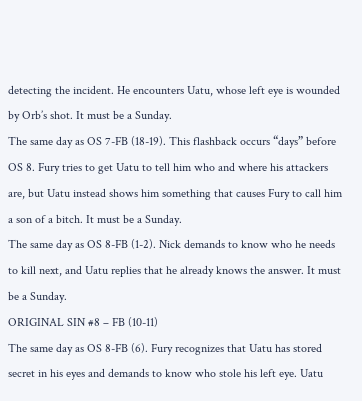detecting the incident. He encounters Uatu, whose left eye is wounded by Orb’s shot. It must be a Sunday.
The same day as OS 7-FB (18-19). This flashback occurs “days” before OS 8. Fury tries to get Uatu to tell him who and where his attackers are, but Uatu instead shows him something that causes Fury to call him a son of a bitch. It must be a Sunday.
The same day as OS 8-FB (1-2). Nick demands to know who he needs to kill next, and Uatu replies that he already knows the answer. It must be a Sunday.
ORIGINAL SIN #8 – FB (10-11)
The same day as OS 8-FB (6). Fury recognizes that Uatu has stored secret in his eyes and demands to know who stole his left eye. Uatu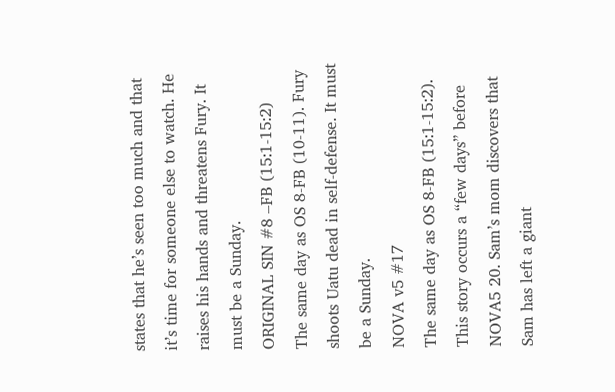states that he’s seen too much and that it’s time for someone else to watch. He raises his hands and threatens Fury. It must be a Sunday.
ORIGINAL SIN #8 –FB (15:1-15:2)
The same day as OS 8-FB (10-11). Fury shoots Uatu dead in self-defense. It must be a Sunday.
NOVA v5 #17
The same day as OS 8-FB (15:1-15:2). This story occurs a “few days” before NOVA5 20. Sam’s mom discovers that Sam has left a giant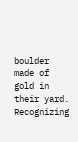boulder made of gold in their yard. Recognizing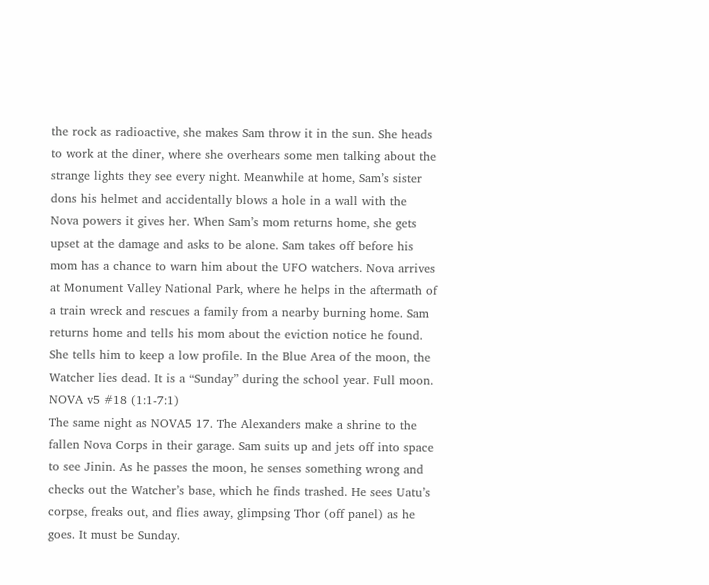the rock as radioactive, she makes Sam throw it in the sun. She heads to work at the diner, where she overhears some men talking about the strange lights they see every night. Meanwhile at home, Sam’s sister dons his helmet and accidentally blows a hole in a wall with the Nova powers it gives her. When Sam’s mom returns home, she gets upset at the damage and asks to be alone. Sam takes off before his mom has a chance to warn him about the UFO watchers. Nova arrives at Monument Valley National Park, where he helps in the aftermath of a train wreck and rescues a family from a nearby burning home. Sam returns home and tells his mom about the eviction notice he found. She tells him to keep a low profile. In the Blue Area of the moon, the Watcher lies dead. It is a “Sunday” during the school year. Full moon.
NOVA v5 #18 (1:1-7:1)
The same night as NOVA5 17. The Alexanders make a shrine to the fallen Nova Corps in their garage. Sam suits up and jets off into space to see Jinin. As he passes the moon, he senses something wrong and checks out the Watcher’s base, which he finds trashed. He sees Uatu’s corpse, freaks out, and flies away, glimpsing Thor (off panel) as he goes. It must be Sunday.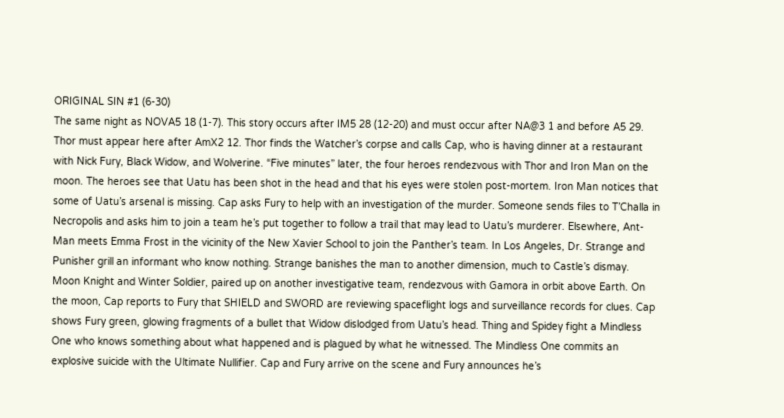ORIGINAL SIN #1 (6-30)
The same night as NOVA5 18 (1-7). This story occurs after IM5 28 (12-20) and must occur after NA@3 1 and before A5 29. Thor must appear here after AmX2 12. Thor finds the Watcher’s corpse and calls Cap, who is having dinner at a restaurant with Nick Fury, Black Widow, and Wolverine. “Five minutes” later, the four heroes rendezvous with Thor and Iron Man on the moon. The heroes see that Uatu has been shot in the head and that his eyes were stolen post-mortem. Iron Man notices that some of Uatu’s arsenal is missing. Cap asks Fury to help with an investigation of the murder. Someone sends files to T’Challa in Necropolis and asks him to join a team he’s put together to follow a trail that may lead to Uatu’s murderer. Elsewhere, Ant-Man meets Emma Frost in the vicinity of the New Xavier School to join the Panther’s team. In Los Angeles, Dr. Strange and Punisher grill an informant who know nothing. Strange banishes the man to another dimension, much to Castle’s dismay. Moon Knight and Winter Soldier, paired up on another investigative team, rendezvous with Gamora in orbit above Earth. On the moon, Cap reports to Fury that SHIELD and SWORD are reviewing spaceflight logs and surveillance records for clues. Cap shows Fury green, glowing fragments of a bullet that Widow dislodged from Uatu’s head. Thing and Spidey fight a Mindless One who knows something about what happened and is plagued by what he witnessed. The Mindless One commits an explosive suicide with the Ultimate Nullifier. Cap and Fury arrive on the scene and Fury announces he’s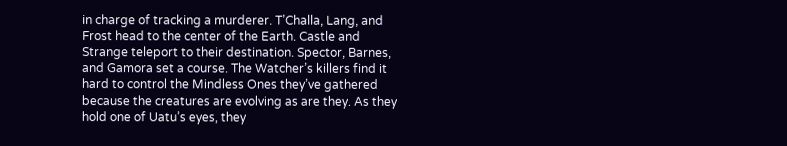in charge of tracking a murderer. T’Challa, Lang, and Frost head to the center of the Earth. Castle and Strange teleport to their destination. Spector, Barnes, and Gamora set a course. The Watcher’s killers find it hard to control the Mindless Ones they’ve gathered because the creatures are evolving as are they. As they hold one of Uatu’s eyes, they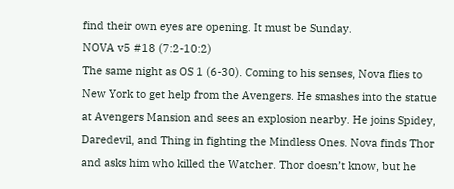find their own eyes are opening. It must be Sunday.
NOVA v5 #18 (7:2-10:2)
The same night as OS 1 (6-30). Coming to his senses, Nova flies to New York to get help from the Avengers. He smashes into the statue at Avengers Mansion and sees an explosion nearby. He joins Spidey, Daredevil, and Thing in fighting the Mindless Ones. Nova finds Thor and asks him who killed the Watcher. Thor doesn’t know, but he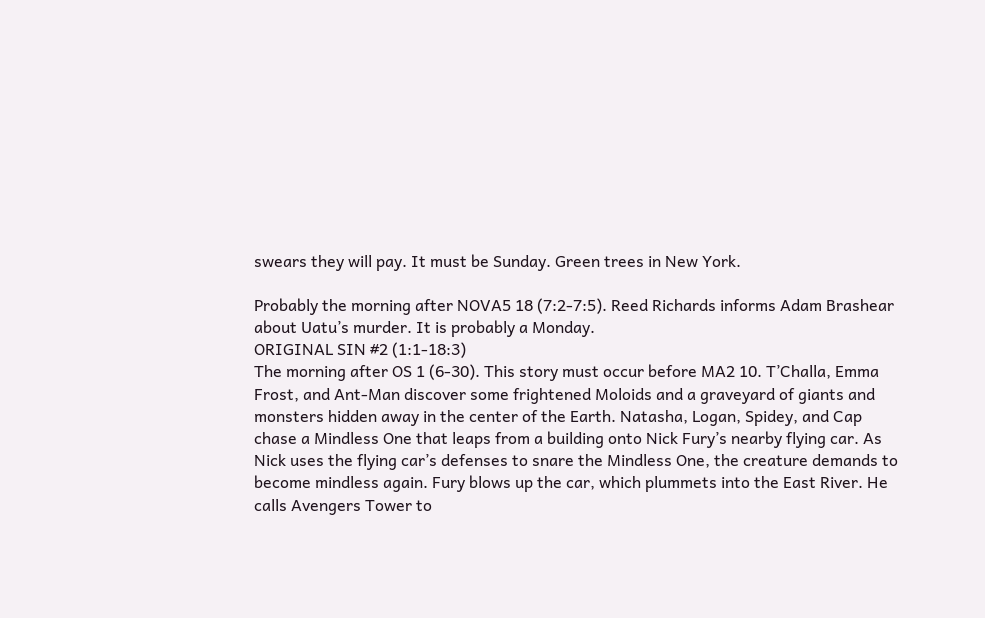swears they will pay. It must be Sunday. Green trees in New York.

Probably the morning after NOVA5 18 (7:2-7:5). Reed Richards informs Adam Brashear about Uatu’s murder. It is probably a Monday.
ORIGINAL SIN #2 (1:1-18:3)
The morning after OS 1 (6-30). This story must occur before MA2 10. T’Challa, Emma Frost, and Ant-Man discover some frightened Moloids and a graveyard of giants and monsters hidden away in the center of the Earth. Natasha, Logan, Spidey, and Cap chase a Mindless One that leaps from a building onto Nick Fury’s nearby flying car. As Nick uses the flying car’s defenses to snare the Mindless One, the creature demands to become mindless again. Fury blows up the car, which plummets into the East River. He calls Avengers Tower to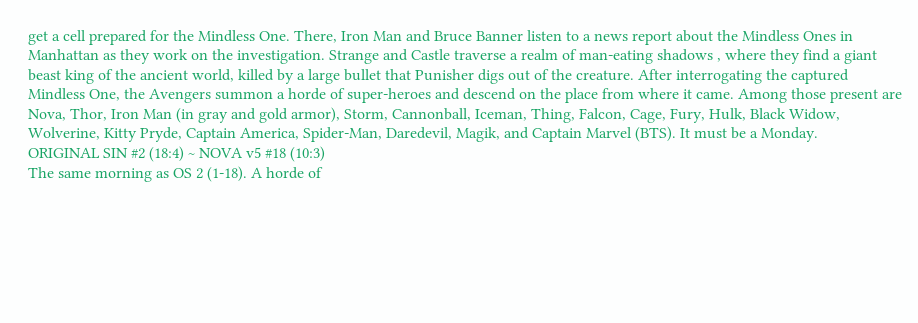get a cell prepared for the Mindless One. There, Iron Man and Bruce Banner listen to a news report about the Mindless Ones in Manhattan as they work on the investigation. Strange and Castle traverse a realm of man-eating shadows , where they find a giant beast king of the ancient world, killed by a large bullet that Punisher digs out of the creature. After interrogating the captured Mindless One, the Avengers summon a horde of super-heroes and descend on the place from where it came. Among those present are Nova, Thor, Iron Man (in gray and gold armor), Storm, Cannonball, Iceman, Thing, Falcon, Cage, Fury, Hulk, Black Widow, Wolverine, Kitty Pryde, Captain America, Spider-Man, Daredevil, Magik, and Captain Marvel (BTS). It must be a Monday.
ORIGINAL SIN #2 (18:4) ~ NOVA v5 #18 (10:3)
The same morning as OS 2 (1-18). A horde of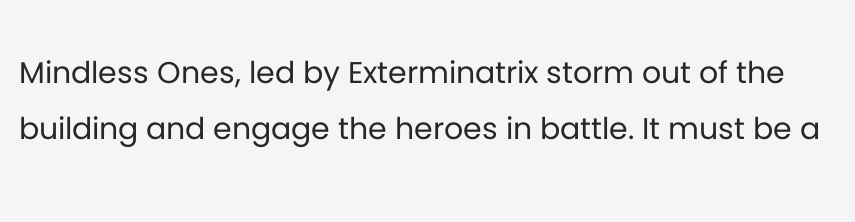Mindless Ones, led by Exterminatrix storm out of the building and engage the heroes in battle. It must be a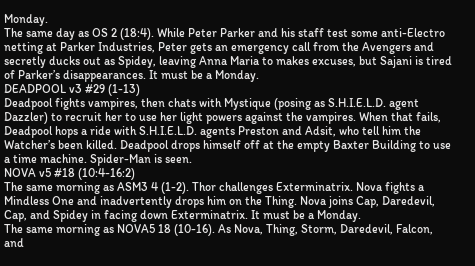Monday.
The same day as OS 2 (18:4). While Peter Parker and his staff test some anti-Electro netting at Parker Industries, Peter gets an emergency call from the Avengers and secretly ducks out as Spidey, leaving Anna Maria to makes excuses, but Sajani is tired of Parker’s disappearances. It must be a Monday.
DEADPOOL v3 #29 (1-13)
Deadpool fights vampires, then chats with Mystique (posing as S.H.I.E.L.D. agent Dazzler) to recruit her to use her light powers against the vampires. When that fails, Deadpool hops a ride with S.H.I.E.L.D. agents Preston and Adsit, who tell him the Watcher’s been killed. Deadpool drops himself off at the empty Baxter Building to use a time machine. Spider-Man is seen.
NOVA v5 #18 (10:4-16:2)
The same morning as ASM3 4 (1-2). Thor challenges Exterminatrix. Nova fights a Mindless One and inadvertently drops him on the Thing. Nova joins Cap, Daredevil, Cap, and Spidey in facing down Exterminatrix. It must be a Monday.
The same morning as NOVA5 18 (10-16). As Nova, Thing, Storm, Daredevil, Falcon, and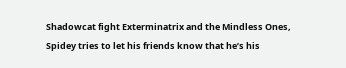Shadowcat fight Exterminatrix and the Mindless Ones, Spidey tries to let his friends know that he’s his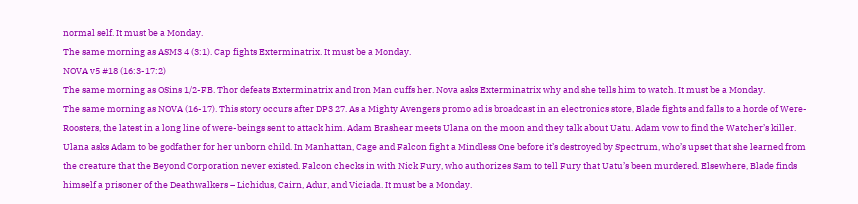normal self. It must be a Monday.
The same morning as ASM3 4 (3:1). Cap fights Exterminatrix. It must be a Monday.
NOVA v5 #18 (16:3-17:2)
The same morning as OSins 1/2-FB. Thor defeats Exterminatrix and Iron Man cuffs her. Nova asks Exterminatrix why and she tells him to watch. It must be a Monday.
The same morning as NOVA (16-17). This story occurs after DP3 27. As a Mighty Avengers promo ad is broadcast in an electronics store, Blade fights and falls to a horde of Were-Roosters, the latest in a long line of were-beings sent to attack him. Adam Brashear meets Ulana on the moon and they talk about Uatu. Adam vow to find the Watcher’s killer. Ulana asks Adam to be godfather for her unborn child. In Manhattan, Cage and Falcon fight a Mindless One before it’s destroyed by Spectrum, who’s upset that she learned from the creature that the Beyond Corporation never existed. Falcon checks in with Nick Fury, who authorizes Sam to tell Fury that Uatu’s been murdered. Elsewhere, Blade finds himself a prisoner of the Deathwalkers – Lichidus, Cairn, Adur, and Viciada. It must be a Monday.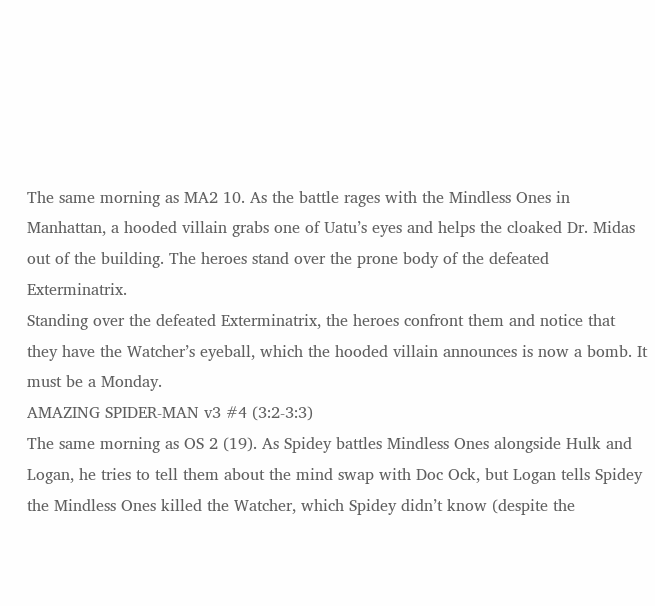The same morning as MA2 10. As the battle rages with the Mindless Ones in Manhattan, a hooded villain grabs one of Uatu’s eyes and helps the cloaked Dr. Midas out of the building. The heroes stand over the prone body of the defeated Exterminatrix.
Standing over the defeated Exterminatrix, the heroes confront them and notice that they have the Watcher’s eyeball, which the hooded villain announces is now a bomb. It must be a Monday.
AMAZING SPIDER-MAN v3 #4 (3:2-3:3)
The same morning as OS 2 (19). As Spidey battles Mindless Ones alongside Hulk and Logan, he tries to tell them about the mind swap with Doc Ock, but Logan tells Spidey the Mindless Ones killed the Watcher, which Spidey didn’t know (despite the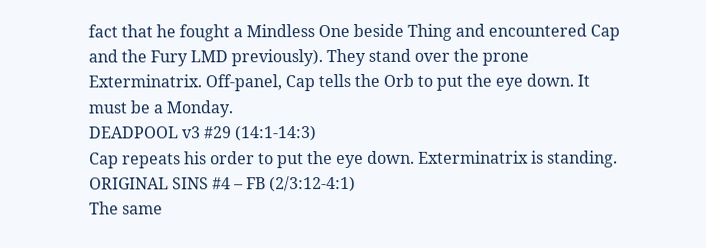fact that he fought a Mindless One beside Thing and encountered Cap and the Fury LMD previously). They stand over the prone Exterminatrix. Off-panel, Cap tells the Orb to put the eye down. It must be a Monday.
DEADPOOL v3 #29 (14:1-14:3)
Cap repeats his order to put the eye down. Exterminatrix is standing.
ORIGINAL SINS #4 – FB (2/3:12-4:1)
The same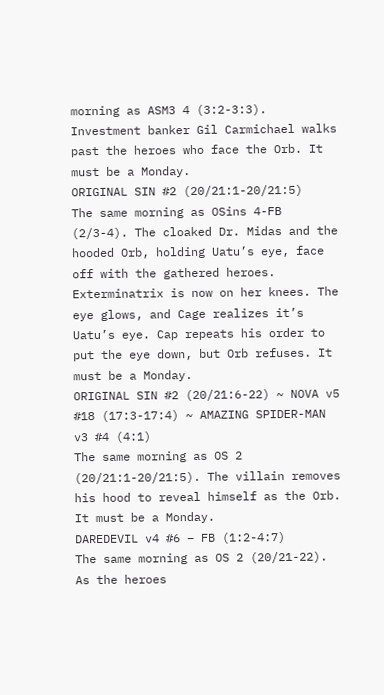morning as ASM3 4 (3:2-3:3). Investment banker Gil Carmichael walks past the heroes who face the Orb. It must be a Monday.
ORIGINAL SIN #2 (20/21:1-20/21:5)
The same morning as OSins 4-FB (2/3-4). The cloaked Dr. Midas and the hooded Orb, holding Uatu’s eye, face off with the gathered heroes. Exterminatrix is now on her knees. The eye glows, and Cage realizes it’s Uatu’s eye. Cap repeats his order to put the eye down, but Orb refuses. It must be a Monday.
ORIGINAL SIN #2 (20/21:6-22) ~ NOVA v5 #18 (17:3-17:4) ~ AMAZING SPIDER-MAN v3 #4 (4:1)
The same morning as OS 2 (20/21:1-20/21:5). The villain removes his hood to reveal himself as the Orb. It must be a Monday.
DAREDEVIL v4 #6 – FB (1:2-4:7)
The same morning as OS 2 (20/21-22). As the heroes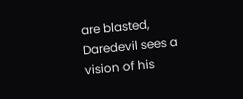are blasted, Daredevil sees a vision of his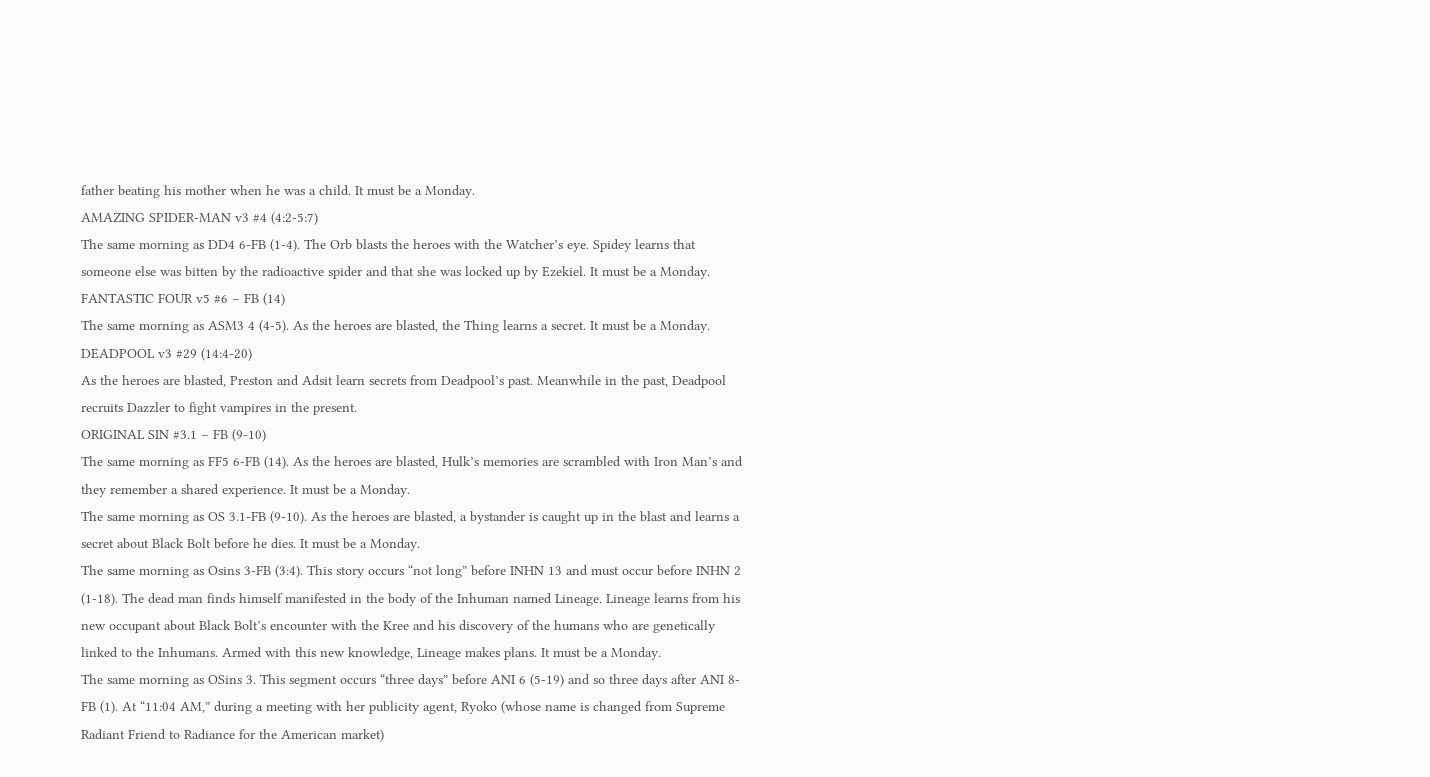father beating his mother when he was a child. It must be a Monday.
AMAZING SPIDER-MAN v3 #4 (4:2-5:7)
The same morning as DD4 6-FB (1-4). The Orb blasts the heroes with the Watcher’s eye. Spidey learns that someone else was bitten by the radioactive spider and that she was locked up by Ezekiel. It must be a Monday.
FANTASTIC FOUR v5 #6 – FB (14)
The same morning as ASM3 4 (4-5). As the heroes are blasted, the Thing learns a secret. It must be a Monday.
DEADPOOL v3 #29 (14:4-20)
As the heroes are blasted, Preston and Adsit learn secrets from Deadpool’s past. Meanwhile in the past, Deadpool recruits Dazzler to fight vampires in the present.
ORIGINAL SIN #3.1 – FB (9-10)
The same morning as FF5 6-FB (14). As the heroes are blasted, Hulk’s memories are scrambled with Iron Man’s and they remember a shared experience. It must be a Monday.
The same morning as OS 3.1-FB (9-10). As the heroes are blasted, a bystander is caught up in the blast and learns a secret about Black Bolt before he dies. It must be a Monday.
The same morning as Osins 3-FB (3:4). This story occurs “not long” before INHN 13 and must occur before INHN 2 (1-18). The dead man finds himself manifested in the body of the Inhuman named Lineage. Lineage learns from his new occupant about Black Bolt’s encounter with the Kree and his discovery of the humans who are genetically linked to the Inhumans. Armed with this new knowledge, Lineage makes plans. It must be a Monday.
The same morning as OSins 3. This segment occurs “three days” before ANI 6 (5-19) and so three days after ANI 8-FB (1). At “11:04 AM,” during a meeting with her publicity agent, Ryoko (whose name is changed from Supreme Radiant Friend to Radiance for the American market)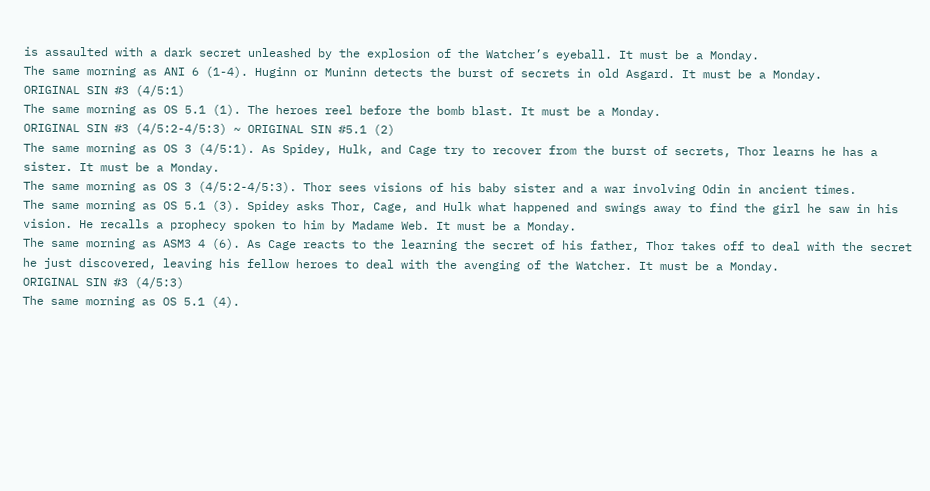is assaulted with a dark secret unleashed by the explosion of the Watcher’s eyeball. It must be a Monday.
The same morning as ANI 6 (1-4). Huginn or Muninn detects the burst of secrets in old Asgard. It must be a Monday.
ORIGINAL SIN #3 (4/5:1)
The same morning as OS 5.1 (1). The heroes reel before the bomb blast. It must be a Monday.
ORIGINAL SIN #3 (4/5:2-4/5:3) ~ ORIGINAL SIN #5.1 (2)
The same morning as OS 3 (4/5:1). As Spidey, Hulk, and Cage try to recover from the burst of secrets, Thor learns he has a sister. It must be a Monday.
The same morning as OS 3 (4/5:2-4/5:3). Thor sees visions of his baby sister and a war involving Odin in ancient times.
The same morning as OS 5.1 (3). Spidey asks Thor, Cage, and Hulk what happened and swings away to find the girl he saw in his vision. He recalls a prophecy spoken to him by Madame Web. It must be a Monday.
The same morning as ASM3 4 (6). As Cage reacts to the learning the secret of his father, Thor takes off to deal with the secret he just discovered, leaving his fellow heroes to deal with the avenging of the Watcher. It must be a Monday.
ORIGINAL SIN #3 (4/5:3)
The same morning as OS 5.1 (4).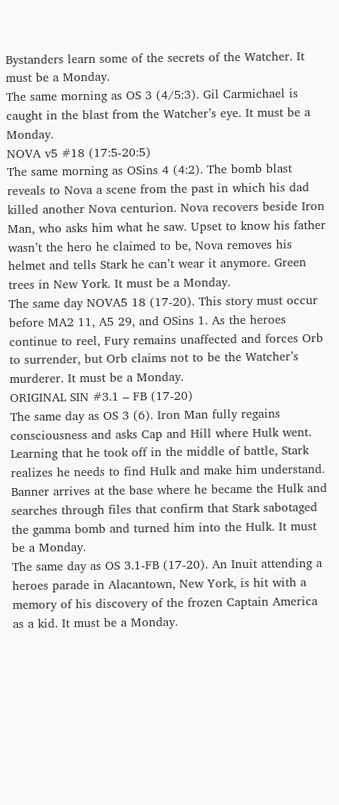Bystanders learn some of the secrets of the Watcher. It must be a Monday.
The same morning as OS 3 (4/5:3). Gil Carmichael is caught in the blast from the Watcher’s eye. It must be a Monday.
NOVA v5 #18 (17:5-20:5)
The same morning as OSins 4 (4:2). The bomb blast reveals to Nova a scene from the past in which his dad killed another Nova centurion. Nova recovers beside Iron Man, who asks him what he saw. Upset to know his father wasn’t the hero he claimed to be, Nova removes his helmet and tells Stark he can’t wear it anymore. Green trees in New York. It must be a Monday.
The same day NOVA5 18 (17-20). This story must occur before MA2 11, A5 29, and OSins 1. As the heroes continue to reel, Fury remains unaffected and forces Orb to surrender, but Orb claims not to be the Watcher’s murderer. It must be a Monday.
ORIGINAL SIN #3.1 – FB (17-20)
The same day as OS 3 (6). Iron Man fully regains consciousness and asks Cap and Hill where Hulk went. Learning that he took off in the middle of battle, Stark realizes he needs to find Hulk and make him understand. Banner arrives at the base where he became the Hulk and searches through files that confirm that Stark sabotaged the gamma bomb and turned him into the Hulk. It must be a Monday.
The same day as OS 3.1-FB (17-20). An Inuit attending a heroes parade in Alacantown, New York, is hit with a memory of his discovery of the frozen Captain America as a kid. It must be a Monday.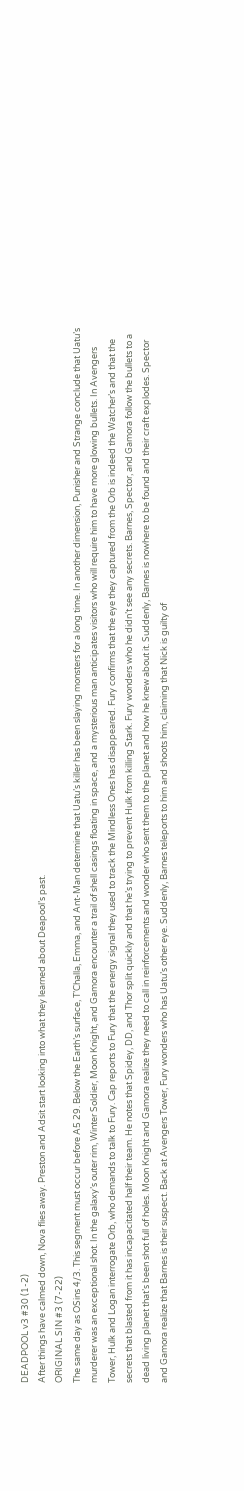DEADPOOL v3 #30 (1-2)
After things have calmed down, Nova flies away. Preston and Adsit start looking into what they learned about Deapool’s past.
ORIGINAL SIN #3 (7-22)
The same day as OSins 4/3. This segment must occur before A5 29. Below the Earth’s surface, T’Challa, Emma, and Ant-Man determine that Uatu’s killer has been slaying monsters for a long time. In another dimension, Punisher and Strange conclude that Uatu’s murderer was an exceptional shot. In the galaxy’s outer rim, Winter Soldier, Moon Knight, and Gamora encounter a trail of shell casings floating in space, and a mysterious man anticipates visitors who will require him to have more glowing bullets. In Avengers Tower, Hulk and Logan interrogate Orb, who demands to talk to Fury. Cap reports to Fury that the energy signal they used to track the Mindless Ones has disappeared. Fury confirms that the eye they captured from the Orb is indeed the Watcher’s and that the secrets that blasted from it has incapacitated half their team. He notes that Spidey, DD, and Thor split quickly and that he’s trying to prevent Hulk from killing Stark. Fury wonders who he didn’t see any secrets. Barnes, Spector, and Gamora follow the bullets to a dead living planet that’s been shot full of holes. Moon Knight and Gamora realize they need to call in reinforcements and wonder who sent them to the planet and how he knew about it. Suddenly, Barnes is nowhere to be found and their craft explodes. Spector and Gamora realize that Barnes is their suspect. Back at Avengers Tower, Fury wonders who has Uatu’s other eye. Suddenly, Barnes teleports to him and shoots him, claiming that Nick is guilty of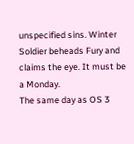unspecified sins. Winter Soldier beheads Fury and claims the eye. It must be a Monday.
The same day as OS 3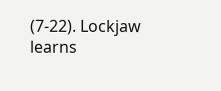(7-22). Lockjaw learns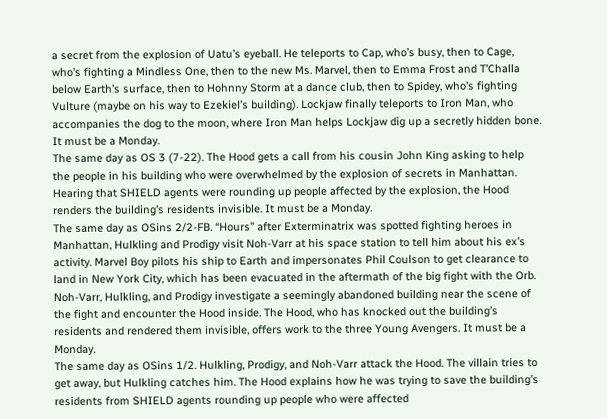a secret from the explosion of Uatu’s eyeball. He teleports to Cap, who’s busy, then to Cage, who’s fighting a Mindless One, then to the new Ms. Marvel, then to Emma Frost and T’Challa below Earth’s surface, then to Hohnny Storm at a dance club, then to Spidey, who’s fighting Vulture (maybe on his way to Ezekiel’s building). Lockjaw finally teleports to Iron Man, who accompanies the dog to the moon, where Iron Man helps Lockjaw dig up a secretly hidden bone. It must be a Monday.
The same day as OS 3 (7-22). The Hood gets a call from his cousin John King asking to help the people in his building who were overwhelmed by the explosion of secrets in Manhattan. Hearing that SHIELD agents were rounding up people affected by the explosion, the Hood renders the building’s residents invisible. It must be a Monday.
The same day as OSins 2/2-FB. “Hours” after Exterminatrix was spotted fighting heroes in Manhattan, Hulkling and Prodigy visit Noh-Varr at his space station to tell him about his ex’s activity. Marvel Boy pilots his ship to Earth and impersonates Phil Coulson to get clearance to land in New York City, which has been evacuated in the aftermath of the big fight with the Orb. Noh-Varr, Hulkling, and Prodigy investigate a seemingly abandoned building near the scene of the fight and encounter the Hood inside. The Hood, who has knocked out the building’s residents and rendered them invisible, offers work to the three Young Avengers. It must be a Monday.
The same day as OSins 1/2. Hulkling, Prodigy, and Noh-Varr attack the Hood. The villain tries to get away, but Hulkling catches him. The Hood explains how he was trying to save the building’s residents from SHIELD agents rounding up people who were affected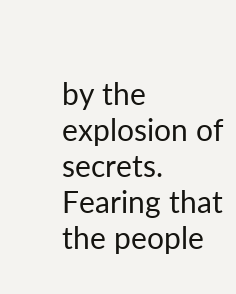by the explosion of secrets. Fearing that the people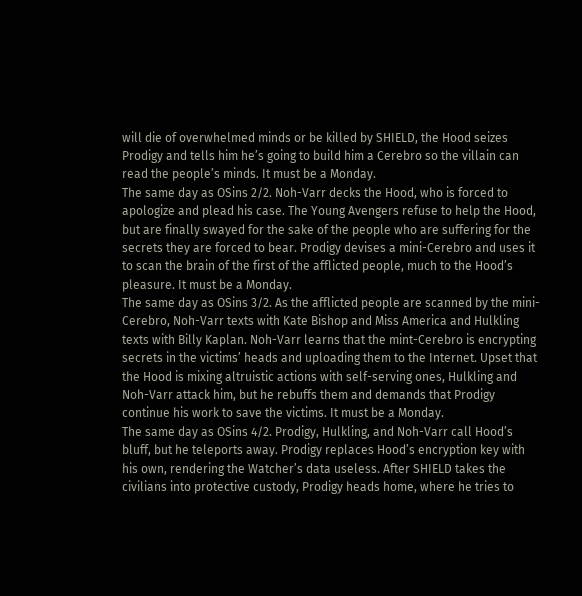will die of overwhelmed minds or be killed by SHIELD, the Hood seizes Prodigy and tells him he’s going to build him a Cerebro so the villain can read the people’s minds. It must be a Monday.
The same day as OSins 2/2. Noh-Varr decks the Hood, who is forced to apologize and plead his case. The Young Avengers refuse to help the Hood, but are finally swayed for the sake of the people who are suffering for the secrets they are forced to bear. Prodigy devises a mini-Cerebro and uses it to scan the brain of the first of the afflicted people, much to the Hood’s pleasure. It must be a Monday.
The same day as OSins 3/2. As the afflicted people are scanned by the mini-Cerebro, Noh-Varr texts with Kate Bishop and Miss America and Hulkling texts with Billy Kaplan. Noh-Varr learns that the mint-Cerebro is encrypting secrets in the victims’ heads and uploading them to the Internet. Upset that the Hood is mixing altruistic actions with self-serving ones, Hulkling and Noh-Varr attack him, but he rebuffs them and demands that Prodigy continue his work to save the victims. It must be a Monday.
The same day as OSins 4/2. Prodigy, Hulkling, and Noh-Varr call Hood’s bluff, but he teleports away. Prodigy replaces Hood’s encryption key with his own, rendering the Watcher’s data useless. After SHIELD takes the civilians into protective custody, Prodigy heads home, where he tries to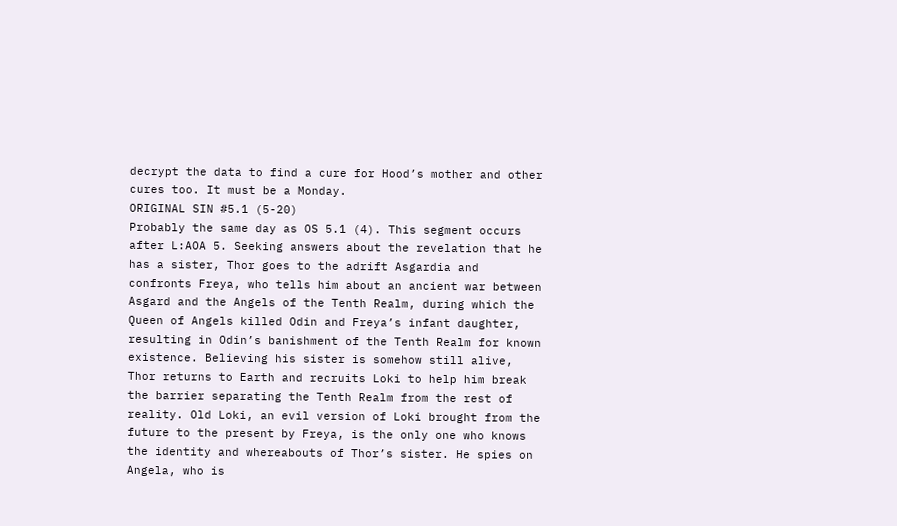decrypt the data to find a cure for Hood’s mother and other cures too. It must be a Monday.
ORIGINAL SIN #5.1 (5-20)
Probably the same day as OS 5.1 (4). This segment occurs after L:AOA 5. Seeking answers about the revelation that he has a sister, Thor goes to the adrift Asgardia and confronts Freya, who tells him about an ancient war between Asgard and the Angels of the Tenth Realm, during which the Queen of Angels killed Odin and Freya’s infant daughter, resulting in Odin’s banishment of the Tenth Realm for known existence. Believing his sister is somehow still alive, Thor returns to Earth and recruits Loki to help him break the barrier separating the Tenth Realm from the rest of reality. Old Loki, an evil version of Loki brought from the future to the present by Freya, is the only one who knows the identity and whereabouts of Thor’s sister. He spies on Angela, who is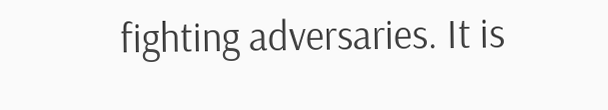fighting adversaries. It is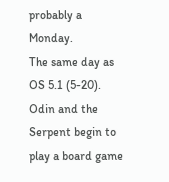probably a Monday.
The same day as OS 5.1 (5-20). Odin and the Serpent begin to play a board game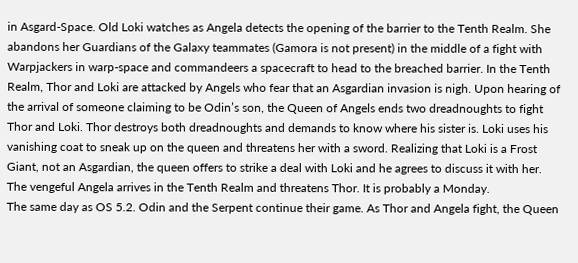in Asgard-Space. Old Loki watches as Angela detects the opening of the barrier to the Tenth Realm. She abandons her Guardians of the Galaxy teammates (Gamora is not present) in the middle of a fight with Warpjackers in warp-space and commandeers a spacecraft to head to the breached barrier. In the Tenth Realm, Thor and Loki are attacked by Angels who fear that an Asgardian invasion is nigh. Upon hearing of the arrival of someone claiming to be Odin’s son, the Queen of Angels ends two dreadnoughts to fight Thor and Loki. Thor destroys both dreadnoughts and demands to know where his sister is. Loki uses his vanishing coat to sneak up on the queen and threatens her with a sword. Realizing that Loki is a Frost Giant, not an Asgardian, the queen offers to strike a deal with Loki and he agrees to discuss it with her. The vengeful Angela arrives in the Tenth Realm and threatens Thor. It is probably a Monday.
The same day as OS 5.2. Odin and the Serpent continue their game. As Thor and Angela fight, the Queen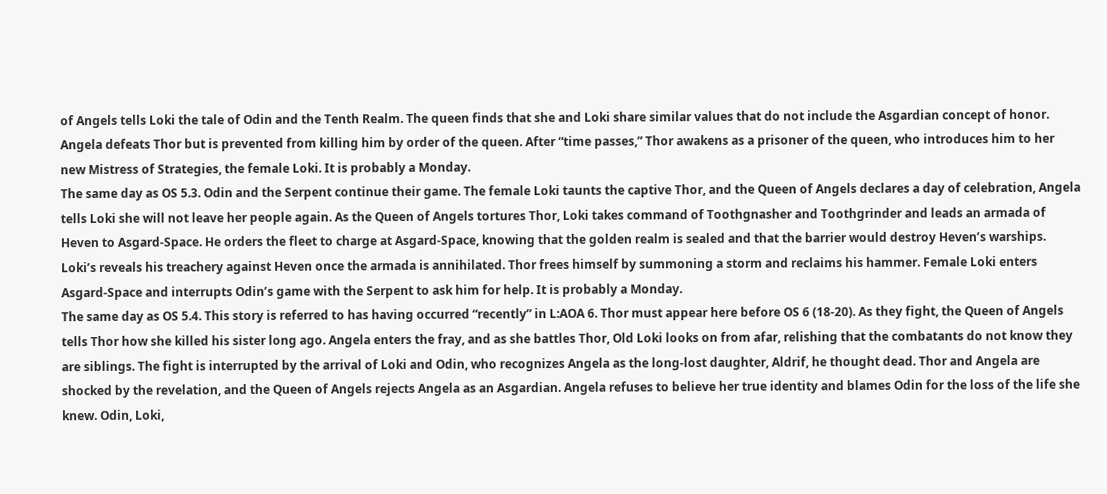of Angels tells Loki the tale of Odin and the Tenth Realm. The queen finds that she and Loki share similar values that do not include the Asgardian concept of honor. Angela defeats Thor but is prevented from killing him by order of the queen. After “time passes,” Thor awakens as a prisoner of the queen, who introduces him to her new Mistress of Strategies, the female Loki. It is probably a Monday.
The same day as OS 5.3. Odin and the Serpent continue their game. The female Loki taunts the captive Thor, and the Queen of Angels declares a day of celebration, Angela tells Loki she will not leave her people again. As the Queen of Angels tortures Thor, Loki takes command of Toothgnasher and Toothgrinder and leads an armada of Heven to Asgard-Space. He orders the fleet to charge at Asgard-Space, knowing that the golden realm is sealed and that the barrier would destroy Heven’s warships. Loki’s reveals his treachery against Heven once the armada is annihilated. Thor frees himself by summoning a storm and reclaims his hammer. Female Loki enters Asgard-Space and interrupts Odin’s game with the Serpent to ask him for help. It is probably a Monday.
The same day as OS 5.4. This story is referred to has having occurred “recently” in L:AOA 6. Thor must appear here before OS 6 (18-20). As they fight, the Queen of Angels tells Thor how she killed his sister long ago. Angela enters the fray, and as she battles Thor, Old Loki looks on from afar, relishing that the combatants do not know they are siblings. The fight is interrupted by the arrival of Loki and Odin, who recognizes Angela as the long-lost daughter, Aldrif, he thought dead. Thor and Angela are shocked by the revelation, and the Queen of Angels rejects Angela as an Asgardian. Angela refuses to believe her true identity and blames Odin for the loss of the life she knew. Odin, Loki,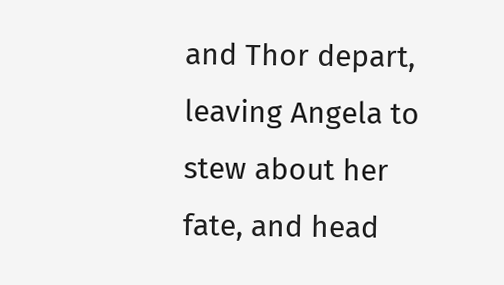and Thor depart, leaving Angela to stew about her fate, and head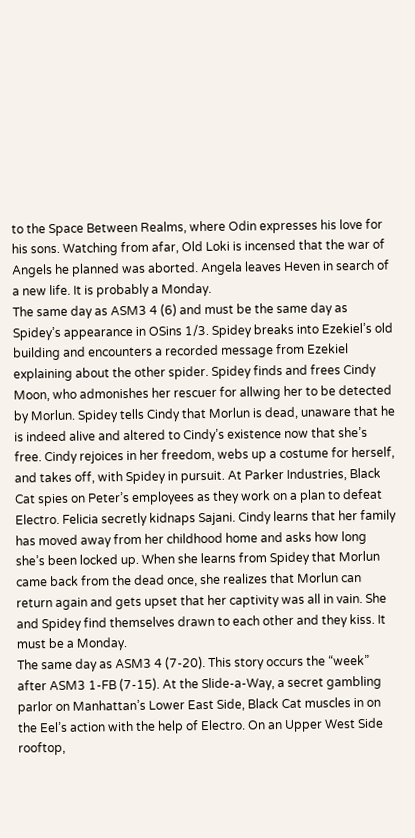to the Space Between Realms, where Odin expresses his love for his sons. Watching from afar, Old Loki is incensed that the war of Angels he planned was aborted. Angela leaves Heven in search of a new life. It is probably a Monday.
The same day as ASM3 4 (6) and must be the same day as Spidey’s appearance in OSins 1/3. Spidey breaks into Ezekiel’s old building and encounters a recorded message from Ezekiel explaining about the other spider. Spidey finds and frees Cindy Moon, who admonishes her rescuer for allwing her to be detected by Morlun. Spidey tells Cindy that Morlun is dead, unaware that he is indeed alive and altered to Cindy’s existence now that she’s free. Cindy rejoices in her freedom, webs up a costume for herself, and takes off, with Spidey in pursuit. At Parker Industries, Black Cat spies on Peter’s employees as they work on a plan to defeat Electro. Felicia secretly kidnaps Sajani. Cindy learns that her family has moved away from her childhood home and asks how long she’s been locked up. When she learns from Spidey that Morlun came back from the dead once, she realizes that Morlun can return again and gets upset that her captivity was all in vain. She and Spidey find themselves drawn to each other and they kiss. It must be a Monday.
The same day as ASM3 4 (7-20). This story occurs the “week” after ASM3 1-FB (7-15). At the Slide-a-Way, a secret gambling parlor on Manhattan’s Lower East Side, Black Cat muscles in on the Eel’s action with the help of Electro. On an Upper West Side rooftop,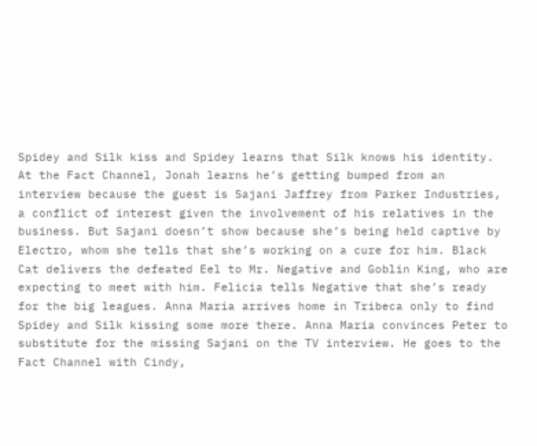Spidey and Silk kiss and Spidey learns that Silk knows his identity. At the Fact Channel, Jonah learns he’s getting bumped from an interview because the guest is Sajani Jaffrey from Parker Industries, a conflict of interest given the involvement of his relatives in the business. But Sajani doesn’t show because she’s being held captive by Electro, whom she tells that she’s working on a cure for him. Black Cat delivers the defeated Eel to Mr. Negative and Goblin King, who are expecting to meet with him. Felicia tells Negative that she’s ready for the big leagues. Anna Maria arrives home in Tribeca only to find Spidey and Silk kissing some more there. Anna Maria convinces Peter to substitute for the missing Sajani on the TV interview. He goes to the Fact Channel with Cindy,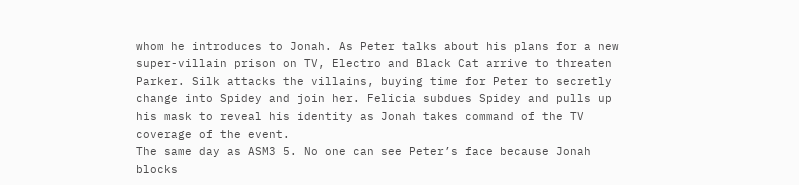whom he introduces to Jonah. As Peter talks about his plans for a new super-villain prison on TV, Electro and Black Cat arrive to threaten Parker. Silk attacks the villains, buying time for Peter to secretly change into Spidey and join her. Felicia subdues Spidey and pulls up his mask to reveal his identity as Jonah takes command of the TV coverage of the event.
The same day as ASM3 5. No one can see Peter’s face because Jonah blocks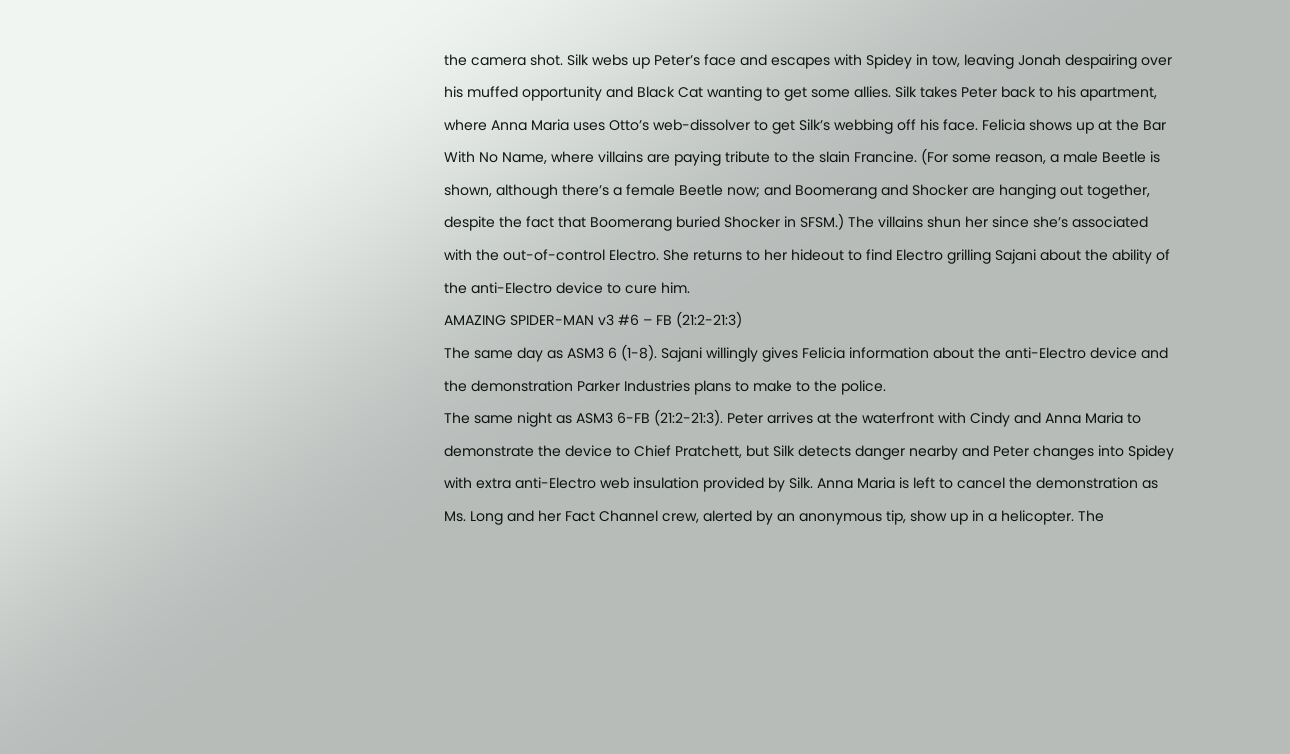the camera shot. Silk webs up Peter’s face and escapes with Spidey in tow, leaving Jonah despairing over his muffed opportunity and Black Cat wanting to get some allies. Silk takes Peter back to his apartment, where Anna Maria uses Otto’s web-dissolver to get Silk’s webbing off his face. Felicia shows up at the Bar With No Name, where villains are paying tribute to the slain Francine. (For some reason, a male Beetle is shown, although there’s a female Beetle now; and Boomerang and Shocker are hanging out together, despite the fact that Boomerang buried Shocker in SFSM.) The villains shun her since she’s associated with the out-of-control Electro. She returns to her hideout to find Electro grilling Sajani about the ability of the anti-Electro device to cure him.
AMAZING SPIDER-MAN v3 #6 – FB (21:2-21:3)
The same day as ASM3 6 (1-8). Sajani willingly gives Felicia information about the anti-Electro device and the demonstration Parker Industries plans to make to the police.
The same night as ASM3 6-FB (21:2-21:3). Peter arrives at the waterfront with Cindy and Anna Maria to demonstrate the device to Chief Pratchett, but Silk detects danger nearby and Peter changes into Spidey with extra anti-Electro web insulation provided by Silk. Anna Maria is left to cancel the demonstration as Ms. Long and her Fact Channel crew, alerted by an anonymous tip, show up in a helicopter. The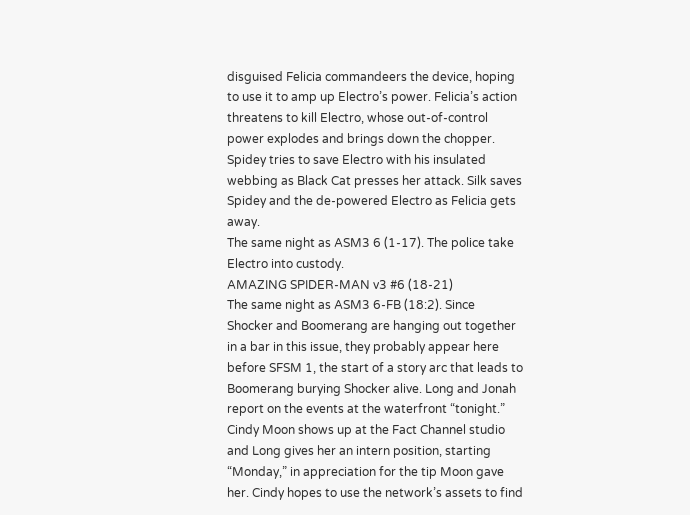disguised Felicia commandeers the device, hoping to use it to amp up Electro’s power. Felicia’s action threatens to kill Electro, whose out-of-control power explodes and brings down the chopper. Spidey tries to save Electro with his insulated webbing as Black Cat presses her attack. Silk saves Spidey and the de-powered Electro as Felicia gets away.
The same night as ASM3 6 (1-17). The police take Electro into custody.
AMAZING SPIDER-MAN v3 #6 (18-21)
The same night as ASM3 6-FB (18:2). Since Shocker and Boomerang are hanging out together in a bar in this issue, they probably appear here before SFSM 1, the start of a story arc that leads to Boomerang burying Shocker alive. Long and Jonah report on the events at the waterfront “tonight.” Cindy Moon shows up at the Fact Channel studio and Long gives her an intern position, starting “Monday,” in appreciation for the tip Moon gave her. Cindy hopes to use the network’s assets to find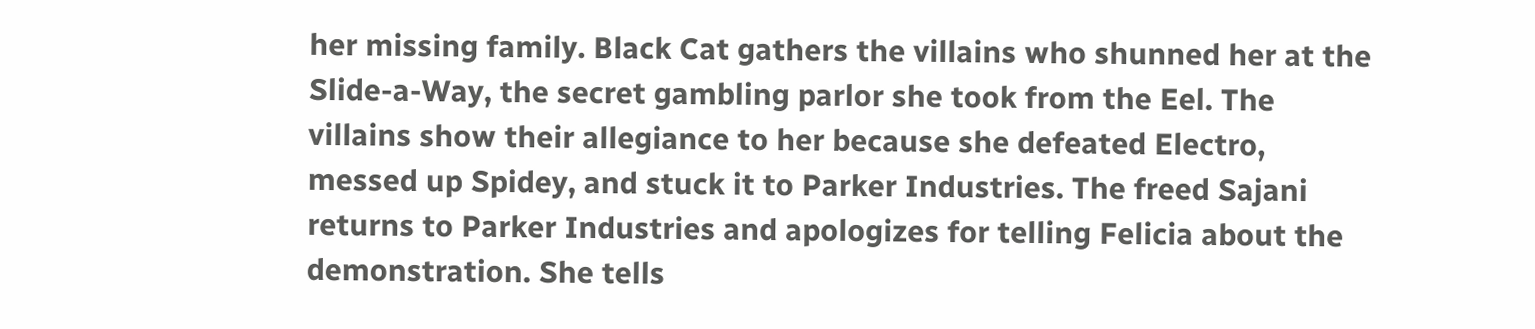her missing family. Black Cat gathers the villains who shunned her at the Slide-a-Way, the secret gambling parlor she took from the Eel. The villains show their allegiance to her because she defeated Electro, messed up Spidey, and stuck it to Parker Industries. The freed Sajani returns to Parker Industries and apologizes for telling Felicia about the demonstration. She tells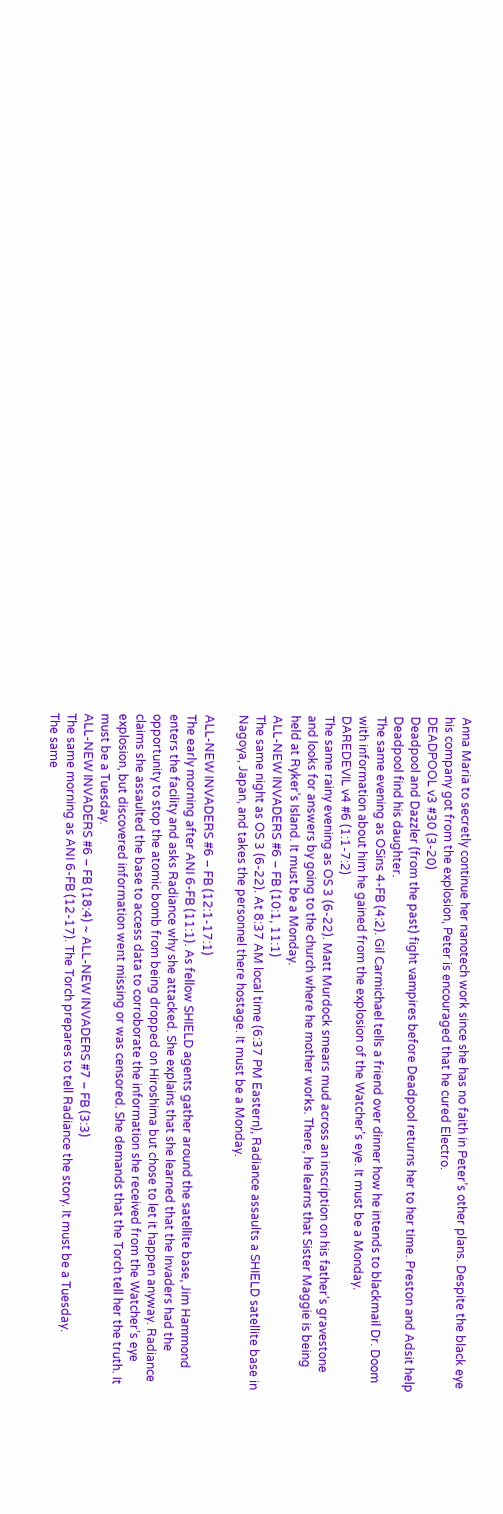Anna Maria to secretly continue her nanotech work since she has no faith in Peter’s other plans. Despite the black eye his company got from the explosion, Peter is encouraged that he cured Electro.
DEADPOOL v3 #30 (3-20)
Deadpool and Dazzler (from the past) fight vampires before Deadpool returns her to her time. Preston and Adsit help Deadpool find his daughter.
The same evening as OSins 4-FB (4:2). Gil Carmichael tells a friend over dinner how he intends to blackmail Dr. Doom with information about him he gained from the explosion of the Watcher’s eye. It must be a Monday.
DAREDEVIL v4 #6 (1:1-7:2)
The same rainy evening as OS 3 (6-22). Matt Murdock smears mud across an inscription on his father’s gravestone and looks for answers by going to the church where he mother works. There, he learns that Sister Maggie is being held at Ryker’s Island. It must be a Monday.
ALL-NEW INVADERS #6 – FB (10:1, 11:1)
The same night as OS 3 (6-22). At 8:37 AM local time (6:37 PM Eastern), Radiance assaults a SHIELD satellite base in Nagoya, Japan, and takes the personnel there hostage. It must be a Monday.

ALL-NEW INVADERS #6 – FB (12:1-17:1)
The early morning after ANI 6-FB (11:1). As fellow SHIELD agents gather around the satellite base, Jim Hammond enters the facility and asks Radiance why she attacked. She explains that she learned that the Invaders had the opportunity to stop the atomic bomb from being dropped on Hiroshima but chose to let it happen anyway. Radiance claims she assaulted the base to access data to corroborate the information she received from the Watcher’s eye explosion, but discovered information went missing or was censored. She demands that the Torch tell her the truth. It must be a Tuesday.
ALL-NEW INVADERS #6 – FB (18:4) ~ ALL-NEW INVADERS #7 – FB (3:3)
The same morning as ANI 6-FB (12-17). The Torch prepares to tell Radiance the story. It must be a Tuesday.
The same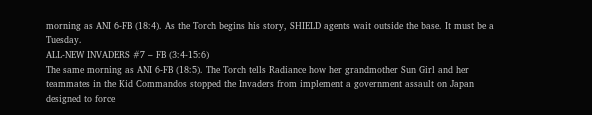morning as ANI 6-FB (18:4). As the Torch begins his story, SHIELD agents wait outside the base. It must be a Tuesday.
ALL-NEW INVADERS #7 – FB (3:4-15:6)
The same morning as ANI 6-FB (18:5). The Torch tells Radiance how her grandmother Sun Girl and her teammates in the Kid Commandos stopped the Invaders from implement a government assault on Japan designed to force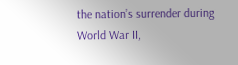the nation’s surrender during World War II,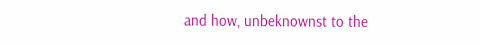and how, unbeknownst to the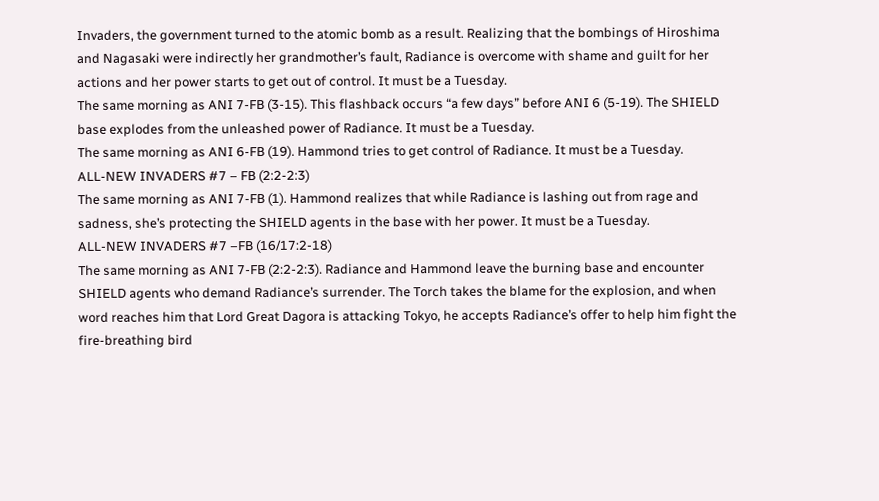Invaders, the government turned to the atomic bomb as a result. Realizing that the bombings of Hiroshima and Nagasaki were indirectly her grandmother’s fault, Radiance is overcome with shame and guilt for her actions and her power starts to get out of control. It must be a Tuesday.
The same morning as ANI 7-FB (3-15). This flashback occurs “a few days” before ANI 6 (5-19). The SHIELD base explodes from the unleashed power of Radiance. It must be a Tuesday.
The same morning as ANI 6-FB (19). Hammond tries to get control of Radiance. It must be a Tuesday.
ALL-NEW INVADERS #7 – FB (2:2-2:3)
The same morning as ANI 7-FB (1). Hammond realizes that while Radiance is lashing out from rage and sadness, she’s protecting the SHIELD agents in the base with her power. It must be a Tuesday.
ALL-NEW INVADERS #7 –FB (16/17:2-18)
The same morning as ANI 7-FB (2:2-2:3). Radiance and Hammond leave the burning base and encounter SHIELD agents who demand Radiance’s surrender. The Torch takes the blame for the explosion, and when word reaches him that Lord Great Dagora is attacking Tokyo, he accepts Radiance’s offer to help him fight the fire-breathing bird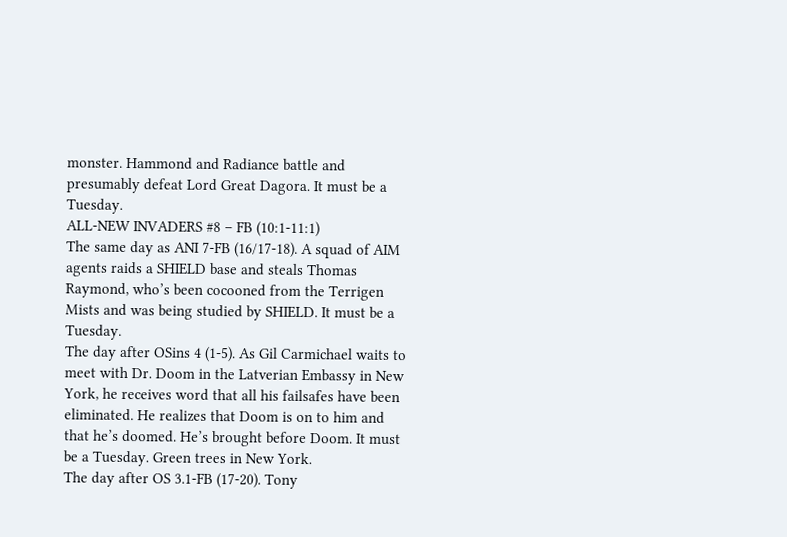monster. Hammond and Radiance battle and presumably defeat Lord Great Dagora. It must be a Tuesday.
ALL-NEW INVADERS #8 – FB (10:1-11:1)
The same day as ANI 7-FB (16/17-18). A squad of AIM agents raids a SHIELD base and steals Thomas Raymond, who’s been cocooned from the Terrigen Mists and was being studied by SHIELD. It must be a Tuesday.
The day after OSins 4 (1-5). As Gil Carmichael waits to meet with Dr. Doom in the Latverian Embassy in New York, he receives word that all his failsafes have been eliminated. He realizes that Doom is on to him and that he’s doomed. He’s brought before Doom. It must be a Tuesday. Green trees in New York.
The day after OS 3.1-FB (17-20). Tony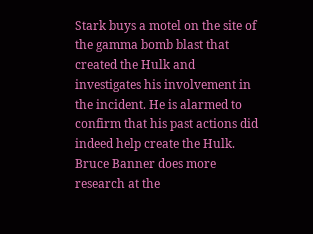Stark buys a motel on the site of the gamma bomb blast that created the Hulk and investigates his involvement in the incident. He is alarmed to confirm that his past actions did indeed help create the Hulk. Bruce Banner does more research at the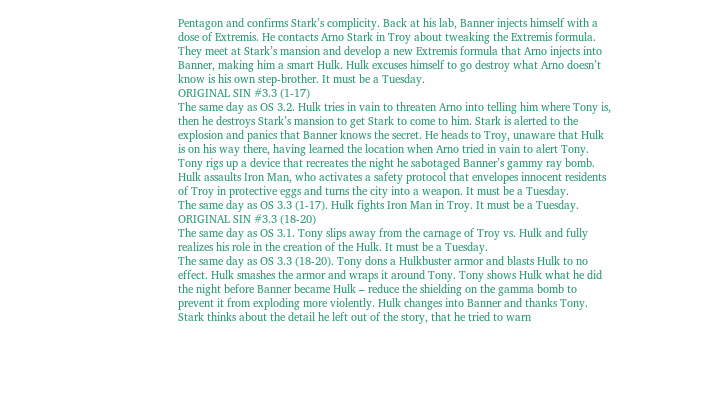Pentagon and confirms Stark’s complicity. Back at his lab, Banner injects himself with a dose of Extremis. He contacts Arno Stark in Troy about tweaking the Extremis formula. They meet at Stark’s mansion and develop a new Extremis formula that Arno injects into Banner, making him a smart Hulk. Hulk excuses himself to go destroy what Arno doesn’t know is his own step-brother. It must be a Tuesday.
ORIGINAL SIN #3.3 (1-17)
The same day as OS 3.2. Hulk tries in vain to threaten Arno into telling him where Tony is, then he destroys Stark’s mansion to get Stark to come to him. Stark is alerted to the explosion and panics that Banner knows the secret. He heads to Troy, unaware that Hulk is on his way there, having learned the location when Arno tried in vain to alert Tony. Tony rigs up a device that recreates the night he sabotaged Banner’s gammy ray bomb. Hulk assaults Iron Man, who activates a safety protocol that envelopes innocent residents of Troy in protective eggs and turns the city into a weapon. It must be a Tuesday.
The same day as OS 3.3 (1-17). Hulk fights Iron Man in Troy. It must be a Tuesday.
ORIGINAL SIN #3.3 (18-20)
The same day as OS 3.1. Tony slips away from the carnage of Troy vs. Hulk and fully realizes his role in the creation of the Hulk. It must be a Tuesday.
The same day as OS 3.3 (18-20). Tony dons a Hulkbuster armor and blasts Hulk to no effect. Hulk smashes the armor and wraps it around Tony. Tony shows Hulk what he did the night before Banner became Hulk – reduce the shielding on the gamma bomb to prevent it from exploding more violently. Hulk changes into Banner and thanks Tony. Stark thinks about the detail he left out of the story, that he tried to warn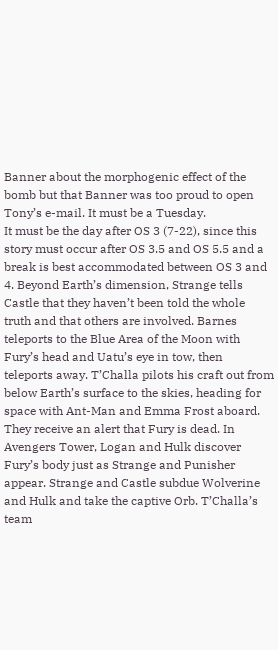Banner about the morphogenic effect of the bomb but that Banner was too proud to open Tony’s e-mail. It must be a Tuesday.
It must be the day after OS 3 (7-22), since this story must occur after OS 3.5 and OS 5.5 and a break is best accommodated between OS 3 and 4. Beyond Earth’s dimension, Strange tells Castle that they haven’t been told the whole truth and that others are involved. Barnes teleports to the Blue Area of the Moon with Fury’s head and Uatu’s eye in tow, then teleports away. T’Challa pilots his craft out from below Earth’s surface to the skies, heading for space with Ant-Man and Emma Frost aboard. They receive an alert that Fury is dead. In Avengers Tower, Logan and Hulk discover Fury’s body just as Strange and Punisher appear. Strange and Castle subdue Wolverine and Hulk and take the captive Orb. T’Challa’s team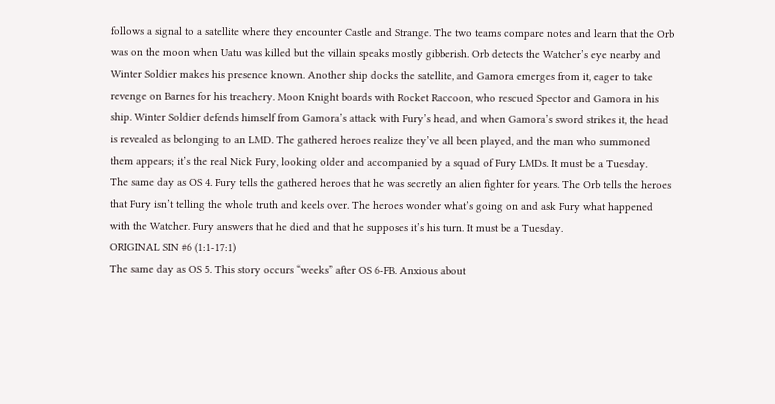follows a signal to a satellite where they encounter Castle and Strange. The two teams compare notes and learn that the Orb was on the moon when Uatu was killed but the villain speaks mostly gibberish. Orb detects the Watcher’s eye nearby and Winter Soldier makes his presence known. Another ship docks the satellite, and Gamora emerges from it, eager to take revenge on Barnes for his treachery. Moon Knight boards with Rocket Raccoon, who rescued Spector and Gamora in his ship. Winter Soldier defends himself from Gamora’s attack with Fury’s head, and when Gamora’s sword strikes it, the head is revealed as belonging to an LMD. The gathered heroes realize they’ve all been played, and the man who summoned them appears; it’s the real Nick Fury, looking older and accompanied by a squad of Fury LMDs. It must be a Tuesday.
The same day as OS 4. Fury tells the gathered heroes that he was secretly an alien fighter for years. The Orb tells the heroes that Fury isn’t telling the whole truth and keels over. The heroes wonder what’s going on and ask Fury what happened with the Watcher. Fury answers that he died and that he supposes it’s his turn. It must be a Tuesday.
ORIGINAL SIN #6 (1:1-17:1)
The same day as OS 5. This story occurs “weeks” after OS 6-FB. Anxious about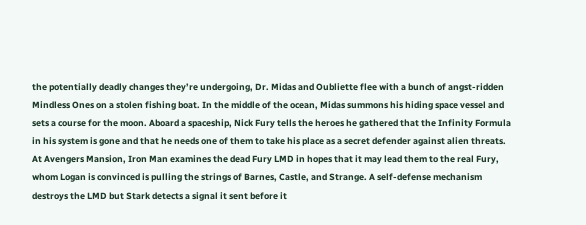the potentially deadly changes they’re undergoing, Dr. Midas and Oubliette flee with a bunch of angst-ridden Mindless Ones on a stolen fishing boat. In the middle of the ocean, Midas summons his hiding space vessel and sets a course for the moon. Aboard a spaceship, Nick Fury tells the heroes he gathered that the Infinity Formula in his system is gone and that he needs one of them to take his place as a secret defender against alien threats. At Avengers Mansion, Iron Man examines the dead Fury LMD in hopes that it may lead them to the real Fury, whom Logan is convinced is pulling the strings of Barnes, Castle, and Strange. A self-defense mechanism destroys the LMD but Stark detects a signal it sent before it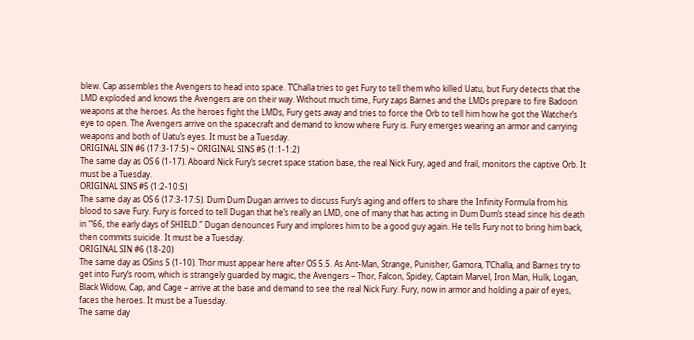blew. Cap assembles the Avengers to head into space. T’Challa tries to get Fury to tell them who killed Uatu, but Fury detects that the LMD exploded and knows the Avengers are on their way. Without much time, Fury zaps Barnes and the LMDs prepare to fire Badoon weapons at the heroes. As the heroes fight the LMDs, Fury gets away and tries to force the Orb to tell him how he got the Watcher’s eye to open. The Avengers arrive on the spacecraft and demand to know where Fury is. Fury emerges wearing an armor and carrying weapons and both of Uatu’s eyes. It must be a Tuesday.
ORIGINAL SIN #6 (17:3-17:5) ~ ORIGINAL SINS #5 (1:1-1:2)
The same day as OS 6 (1-17). Aboard Nick Fury’s secret space station base, the real Nick Fury, aged and frail, monitors the captive Orb. It must be a Tuesday.
ORIGINAL SINS #5 (1:2-10:5)
The same day as OS 6 (17:3-17:5). Dum Dum Dugan arrives to discuss Fury’s aging and offers to share the Infinity Formula from his blood to save Fury. Fury is forced to tell Dugan that he’s really an LMD, one of many that has acting in Dum Dum’s stead since his death in “‘66, the early days of SHIELD.” Dugan denounces Fury and implores him to be a good guy again. He tells Fury not to bring him back, then commits suicide. It must be a Tuesday.
ORIGINAL SIN #6 (18-20)
The same day as OSins 5 (1-10). Thor must appear here after OS 5.5. As Ant-Man, Strange, Punisher, Gamora, T’Challa, and Barnes try to get into Fury’s room, which is strangely guarded by magic, the Avengers – Thor, Falcon, Spidey, Captain Marvel, Iron Man, Hulk, Logan, Black Widow, Cap, and Cage – arrive at the base and demand to see the real Nick Fury. Fury, now in armor and holding a pair of eyes, faces the heroes. It must be a Tuesday.
The same day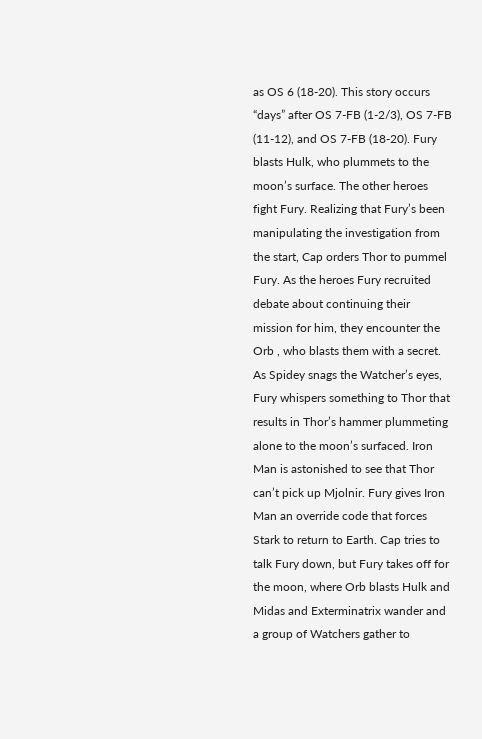as OS 6 (18-20). This story occurs “days” after OS 7-FB (1-2/3), OS 7-FB (11-12), and OS 7-FB (18-20). Fury blasts Hulk, who plummets to the moon’s surface. The other heroes fight Fury. Realizing that Fury’s been manipulating the investigation from the start, Cap orders Thor to pummel Fury. As the heroes Fury recruited debate about continuing their mission for him, they encounter the Orb , who blasts them with a secret. As Spidey snags the Watcher’s eyes, Fury whispers something to Thor that results in Thor’s hammer plummeting alone to the moon’s surfaced. Iron Man is astonished to see that Thor can’t pick up Mjolnir. Fury gives Iron Man an override code that forces Stark to return to Earth. Cap tries to talk Fury down, but Fury takes off for the moon, where Orb blasts Hulk and Midas and Exterminatrix wander and a group of Watchers gather to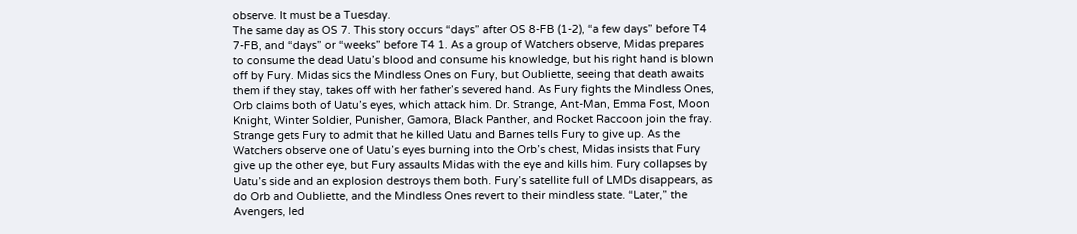observe. It must be a Tuesday.
The same day as OS 7. This story occurs “days” after OS 8-FB (1-2), “a few days” before T4 7-FB, and “days” or “weeks” before T4 1. As a group of Watchers observe, Midas prepares to consume the dead Uatu’s blood and consume his knowledge, but his right hand is blown off by Fury. Midas sics the Mindless Ones on Fury, but Oubliette, seeing that death awaits them if they stay, takes off with her father’s severed hand. As Fury fights the Mindless Ones, Orb claims both of Uatu’s eyes, which attack him. Dr. Strange, Ant-Man, Emma Fost, Moon Knight, Winter Soldier, Punisher, Gamora, Black Panther, and Rocket Raccoon join the fray. Strange gets Fury to admit that he killed Uatu and Barnes tells Fury to give up. As the Watchers observe one of Uatu’s eyes burning into the Orb’s chest, Midas insists that Fury give up the other eye, but Fury assaults Midas with the eye and kills him. Fury collapses by Uatu’s side and an explosion destroys them both. Fury’s satellite full of LMDs disappears, as do Orb and Oubliette, and the Mindless Ones revert to their mindless state. “Later,” the Avengers, led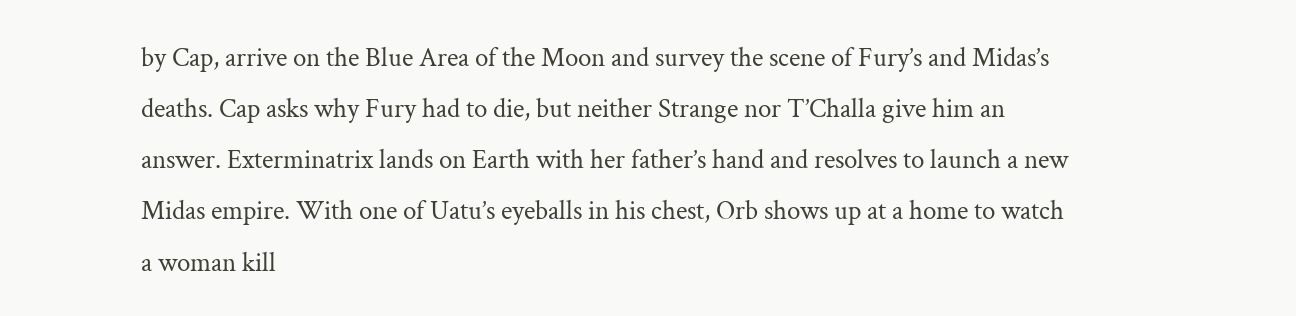by Cap, arrive on the Blue Area of the Moon and survey the scene of Fury’s and Midas’s deaths. Cap asks why Fury had to die, but neither Strange nor T’Challa give him an answer. Exterminatrix lands on Earth with her father’s hand and resolves to launch a new Midas empire. With one of Uatu’s eyeballs in his chest, Orb shows up at a home to watch a woman kill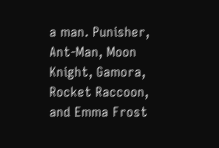a man. Punisher, Ant-Man, Moon Knight, Gamora, Rocket Raccoon, and Emma Frost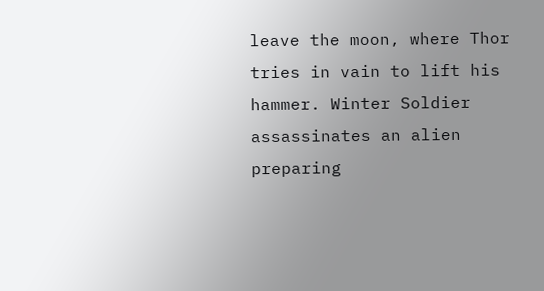leave the moon, where Thor tries in vain to lift his hammer. Winter Soldier assassinates an alien preparing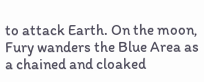to attack Earth. On the moon, Fury wanders the Blue Area as a chained and cloaked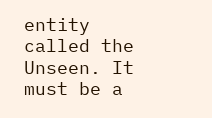entity called the Unseen. It must be a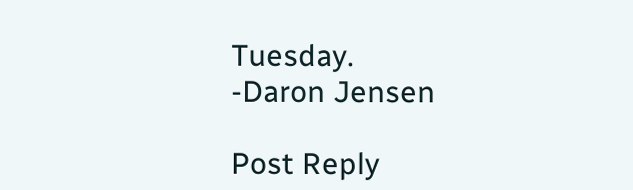Tuesday.
-Daron Jensen

Post Reply